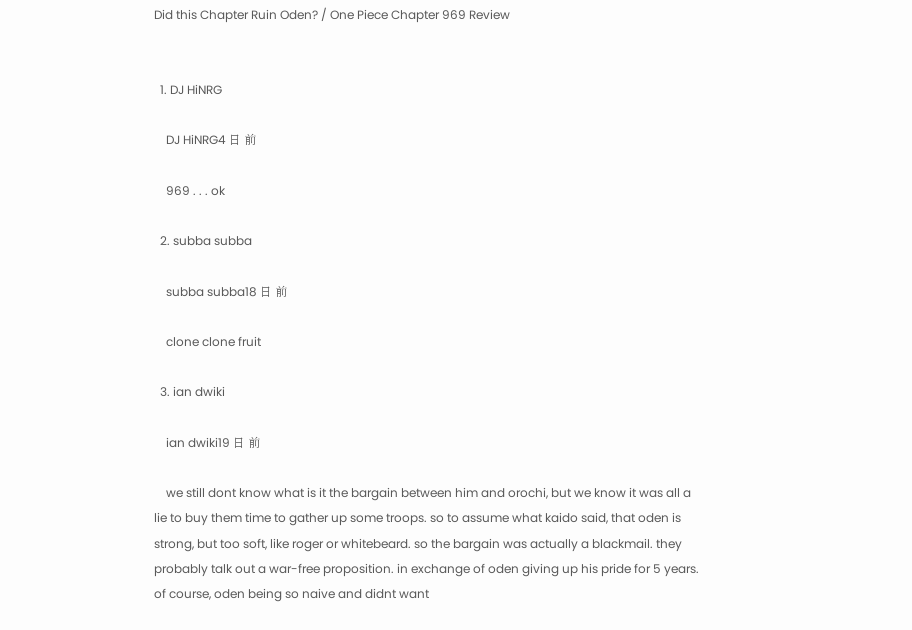Did this Chapter Ruin Oden? / One Piece Chapter 969 Review


  1. DJ HiNRG

    DJ HiNRG4 日 前

    969 . . . ok

  2. subba subba

    subba subba18 日 前

    clone clone fruit

  3. ian dwiki

    ian dwiki19 日 前

    we still dont know what is it the bargain between him and orochi, but we know it was all a lie to buy them time to gather up some troops. so to assume what kaido said, that oden is strong, but too soft, like roger or whitebeard. so the bargain was actually a blackmail. they probably talk out a war-free proposition. in exchange of oden giving up his pride for 5 years. of course, oden being so naive and didnt want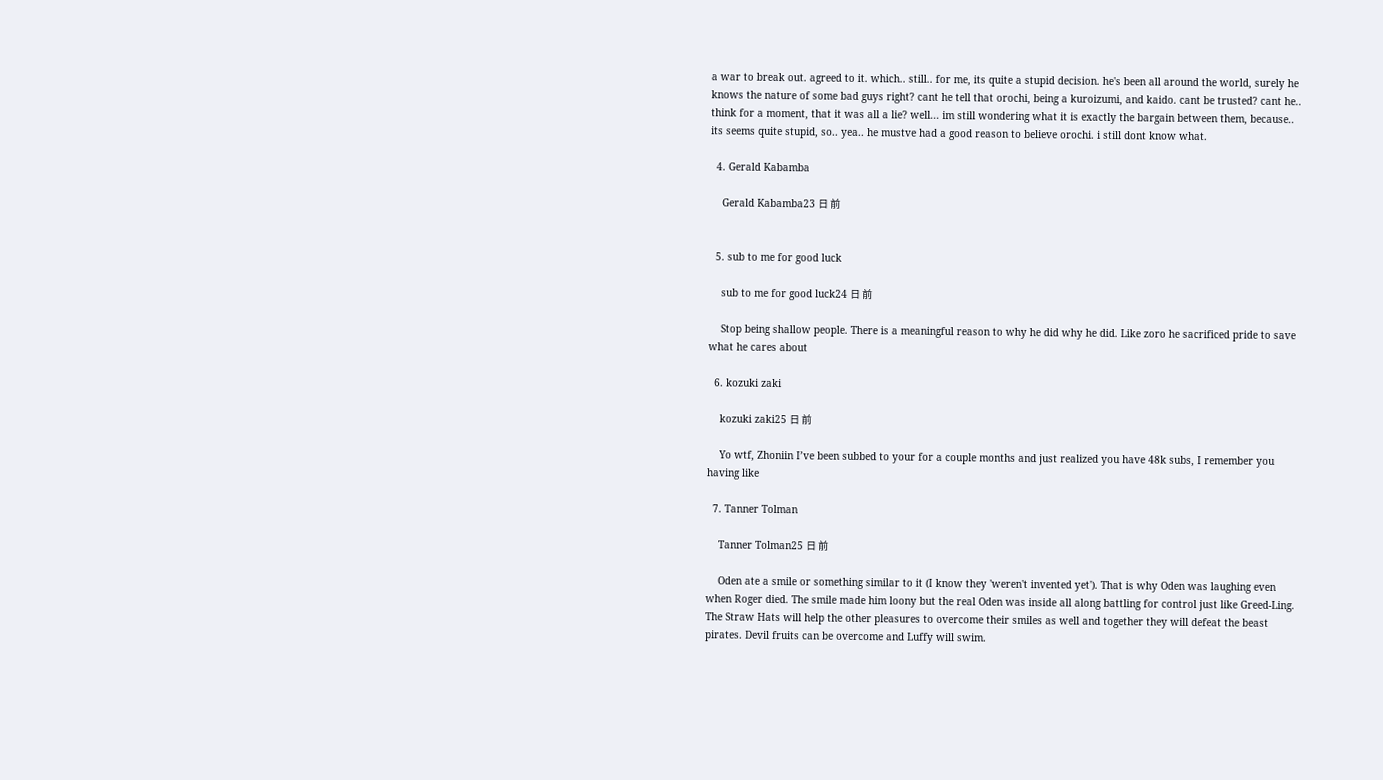a war to break out. agreed to it. which.. still.. for me, its quite a stupid decision. he's been all around the world, surely he knows the nature of some bad guys right? cant he tell that orochi, being a kuroizumi, and kaido. cant be trusted? cant he.. think for a moment, that it was all a lie? well... im still wondering what it is exactly the bargain between them, because.. its seems quite stupid, so.. yea.. he mustve had a good reason to believe orochi. i still dont know what.

  4. Gerald Kabamba

    Gerald Kabamba23 日 前


  5. sub to me for good luck

    sub to me for good luck24 日 前

    Stop being shallow people. There is a meaningful reason to why he did why he did. Like zoro he sacrificed pride to save what he cares about

  6. kozuki zaki

    kozuki zaki25 日 前

    Yo wtf, Zhoniin I’ve been subbed to your for a couple months and just realized you have 48k subs, I remember you having like

  7. Tanner Tolman

    Tanner Tolman25 日 前

    Oden ate a smile or something similar to it (I know they 'weren't invented yet'). That is why Oden was laughing even when Roger died. The smile made him loony but the real Oden was inside all along battling for control just like Greed-Ling. The Straw Hats will help the other pleasures to overcome their smiles as well and together they will defeat the beast pirates. Devil fruits can be overcome and Luffy will swim.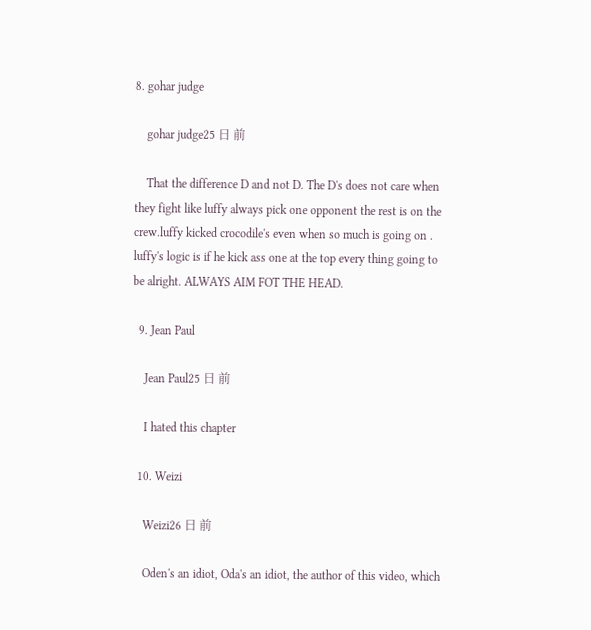8. gohar judge

    gohar judge25 日 前

    That the difference D and not D. The D's does not care when they fight like luffy always pick one opponent the rest is on the crew.luffy kicked crocodile's even when so much is going on . luffy's logic is if he kick ass one at the top every thing going to be alright. ALWAYS AIM FOT THE HEAD.

  9. Jean Paul

    Jean Paul25 日 前

    I hated this chapter

  10. Weizi

    Weizi26 日 前

    Oden's an idiot, Oda's an idiot, the author of this video, which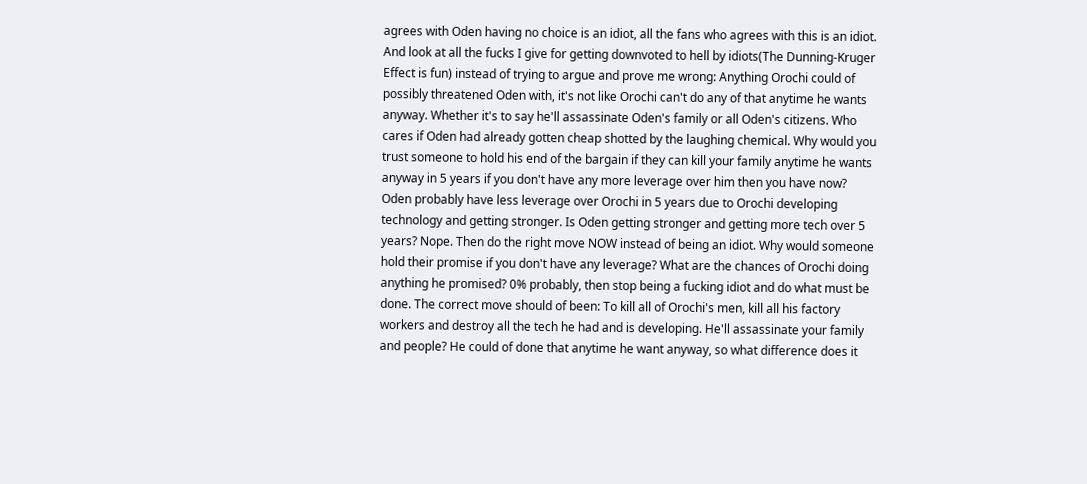agrees with Oden having no choice is an idiot, all the fans who agrees with this is an idiot. And look at all the fucks I give for getting downvoted to hell by idiots(The Dunning-Kruger Effect is fun) instead of trying to argue and prove me wrong: Anything Orochi could of possibly threatened Oden with, it's not like Orochi can't do any of that anytime he wants anyway. Whether it's to say he'll assassinate Oden's family or all Oden's citizens. Who cares if Oden had already gotten cheap shotted by the laughing chemical. Why would you trust someone to hold his end of the bargain if they can kill your family anytime he wants anyway in 5 years if you don't have any more leverage over him then you have now? Oden probably have less leverage over Orochi in 5 years due to Orochi developing technology and getting stronger. Is Oden getting stronger and getting more tech over 5 years? Nope. Then do the right move NOW instead of being an idiot. Why would someone hold their promise if you don't have any leverage? What are the chances of Orochi doing anything he promised? 0% probably, then stop being a fucking idiot and do what must be done. The correct move should of been: To kill all of Orochi's men, kill all his factory workers and destroy all the tech he had and is developing. He'll assassinate your family and people? He could of done that anytime he want anyway, so what difference does it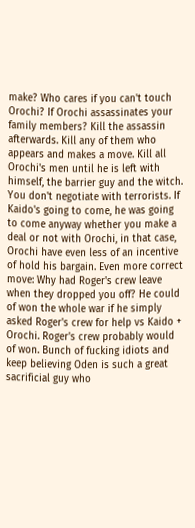make? Who cares if you can't touch Orochi? If Orochi assassinates your family members? Kill the assassin afterwards. Kill any of them who appears and makes a move. Kill all Orochi's men until he is left with himself, the barrier guy and the witch. You don't negotiate with terrorists. If Kaido's going to come, he was going to come anyway whether you make a deal or not with Orochi, in that case, Orochi have even less of an incentive of hold his bargain. Even more correct move: Why had Roger's crew leave when they dropped you off? He could of won the whole war if he simply asked Roger's crew for help vs Kaido + Orochi. Roger's crew probably would of won. Bunch of fucking idiots and keep believing Oden is such a great sacrificial guy who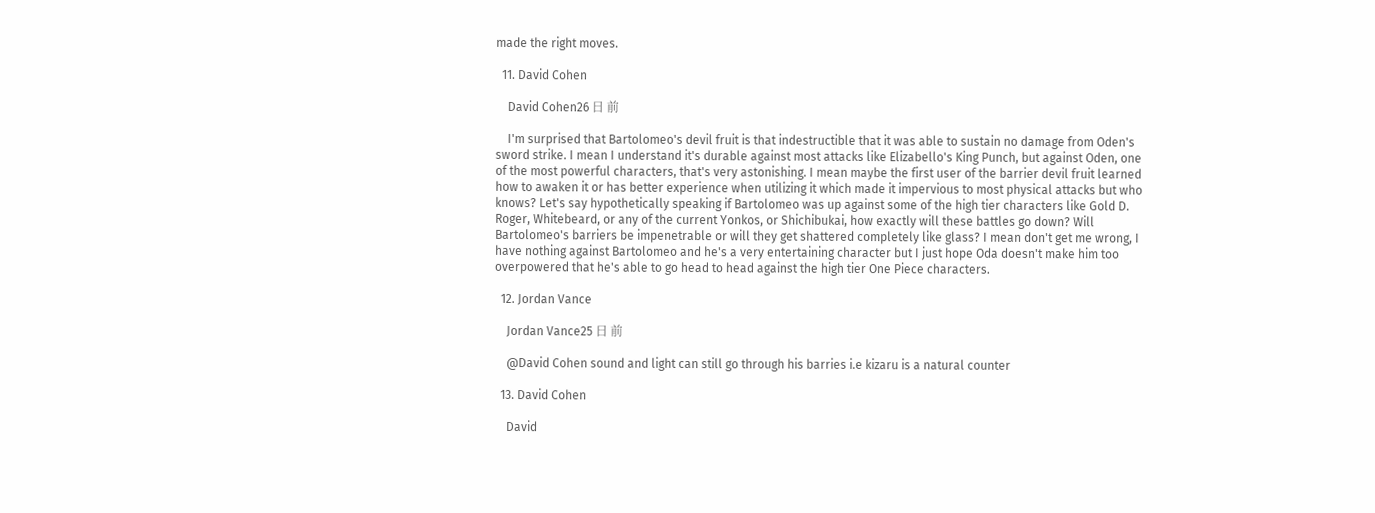made the right moves.

  11. David Cohen

    David Cohen26 日 前

    I'm surprised that Bartolomeo's devil fruit is that indestructible that it was able to sustain no damage from Oden's sword strike. I mean I understand it's durable against most attacks like Elizabello's King Punch, but against Oden, one of the most powerful characters, that's very astonishing. I mean maybe the first user of the barrier devil fruit learned how to awaken it or has better experience when utilizing it which made it impervious to most physical attacks but who knows? Let's say hypothetically speaking if Bartolomeo was up against some of the high tier characters like Gold D. Roger, Whitebeard, or any of the current Yonkos, or Shichibukai, how exactly will these battles go down? Will Bartolomeo's barriers be impenetrable or will they get shattered completely like glass? I mean don't get me wrong, I have nothing against Bartolomeo and he's a very entertaining character but I just hope Oda doesn't make him too overpowered that he's able to go head to head against the high tier One Piece characters.

  12. Jordan Vance

    Jordan Vance25 日 前

    @David Cohen sound and light can still go through his barries i.e kizaru is a natural counter

  13. David Cohen

    David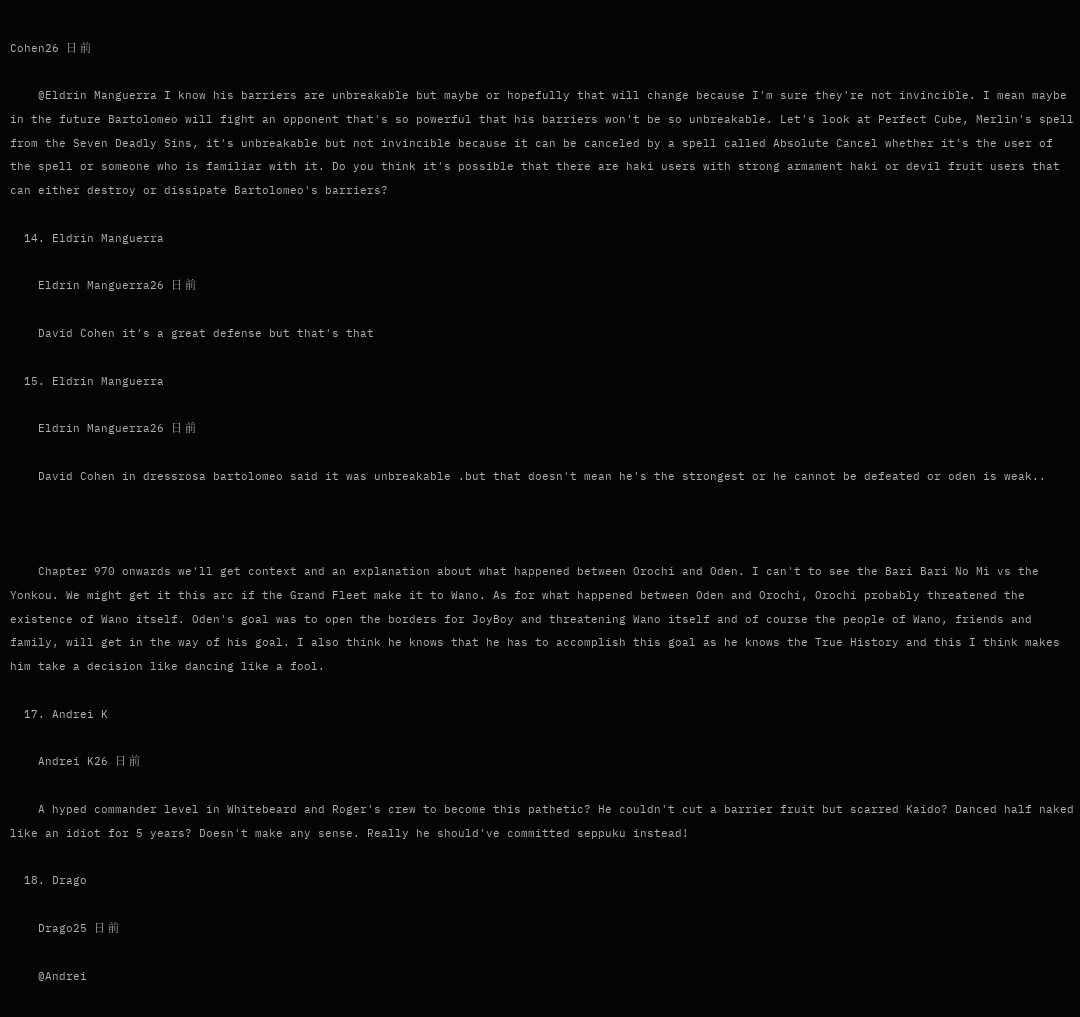Cohen26 日 前

    @Eldrin Manguerra I know his barriers are unbreakable but maybe or hopefully that will change because I'm sure they're not invincible. I mean maybe in the future Bartolomeo will fight an opponent that's so powerful that his barriers won't be so unbreakable. Let's look at Perfect Cube, Merlin's spell from the Seven Deadly Sins, it's unbreakable but not invincible because it can be canceled by a spell called Absolute Cancel whether it's the user of the spell or someone who is familiar with it. Do you think it's possible that there are haki users with strong armament haki or devil fruit users that can either destroy or dissipate Bartolomeo's barriers?

  14. Eldrin Manguerra

    Eldrin Manguerra26 日 前

    David Cohen it's a great defense but that's that

  15. Eldrin Manguerra

    Eldrin Manguerra26 日 前

    David Cohen in dressrosa bartolomeo said it was unbreakable .but that doesn't mean he's the strongest or he cannot be defeated or oden is weak..



    Chapter 970 onwards we'll get context and an explanation about what happened between Orochi and Oden. I can't to see the Bari Bari No Mi vs the Yonkou. We might get it this arc if the Grand Fleet make it to Wano. As for what happened between Oden and Orochi, Orochi probably threatened the existence of Wano itself. Oden's goal was to open the borders for JoyBoy and threatening Wano itself and of course the people of Wano, friends and family, will get in the way of his goal. I also think he knows that he has to accomplish this goal as he knows the True History and this I think makes him take a decision like dancing like a fool.

  17. Andrei K

    Andrei K26 日 前

    A hyped commander level in Whitebeard and Roger's crew to become this pathetic? He couldn't cut a barrier fruit but scarred Kaido? Danced half naked like an idiot for 5 years? Doesn't make any sense. Really he should've committed seppuku instead!

  18. Drago

    Drago25 日 前

    @Andrei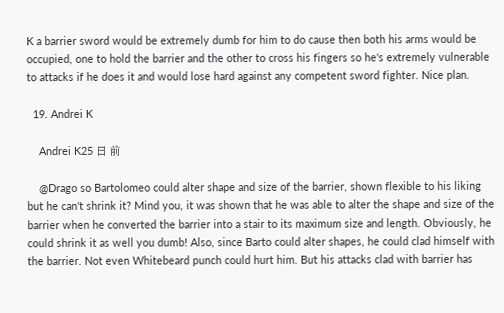K a barrier sword would be extremely dumb for him to do cause then both his arms would be occupied, one to hold the barrier and the other to cross his fingers so he's extremely vulnerable to attacks if he does it and would lose hard against any competent sword fighter. Nice plan.

  19. Andrei K

    Andrei K25 日 前

    @Drago so Bartolomeo could alter shape and size of the barrier, shown flexible to his liking but he can't shrink it? Mind you, it was shown that he was able to alter the shape and size of the barrier when he converted the barrier into a stair to its maximum size and length. Obviously, he could shrink it as well you dumb! Also, since Barto could alter shapes, he could clad himself with the barrier. Not even Whitebeard punch could hurt him. But his attacks clad with barrier has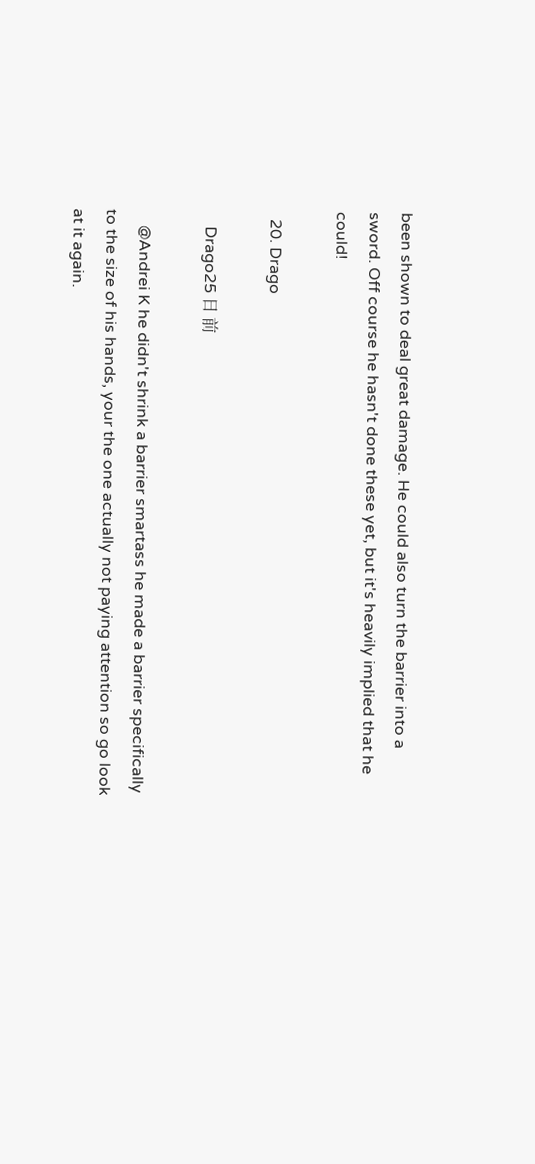been shown to deal great damage. He could also turn the barrier into a sword. Off course he hasn't done these yet, but it's heavily implied that he could!

  20. Drago

    Drago25 日 前

    @Andrei K he didn't shrink a barrier smartass he made a barrier specifically to the size of his hands, your the one actually not paying attention so go look at it again.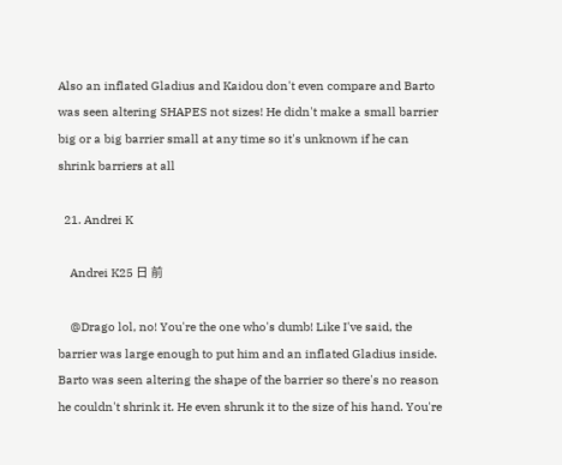Also an inflated Gladius and Kaidou don't even compare and Barto was seen altering SHAPES not sizes! He didn't make a small barrier big or a big barrier small at any time so it's unknown if he can shrink barriers at all

  21. Andrei K

    Andrei K25 日 前

    @Drago lol, no! You're the one who's dumb! Like I've said, the barrier was large enough to put him and an inflated Gladius inside. Barto was seen altering the shape of the barrier so there's no reason he couldn't shrink it. He even shrunk it to the size of his hand. You're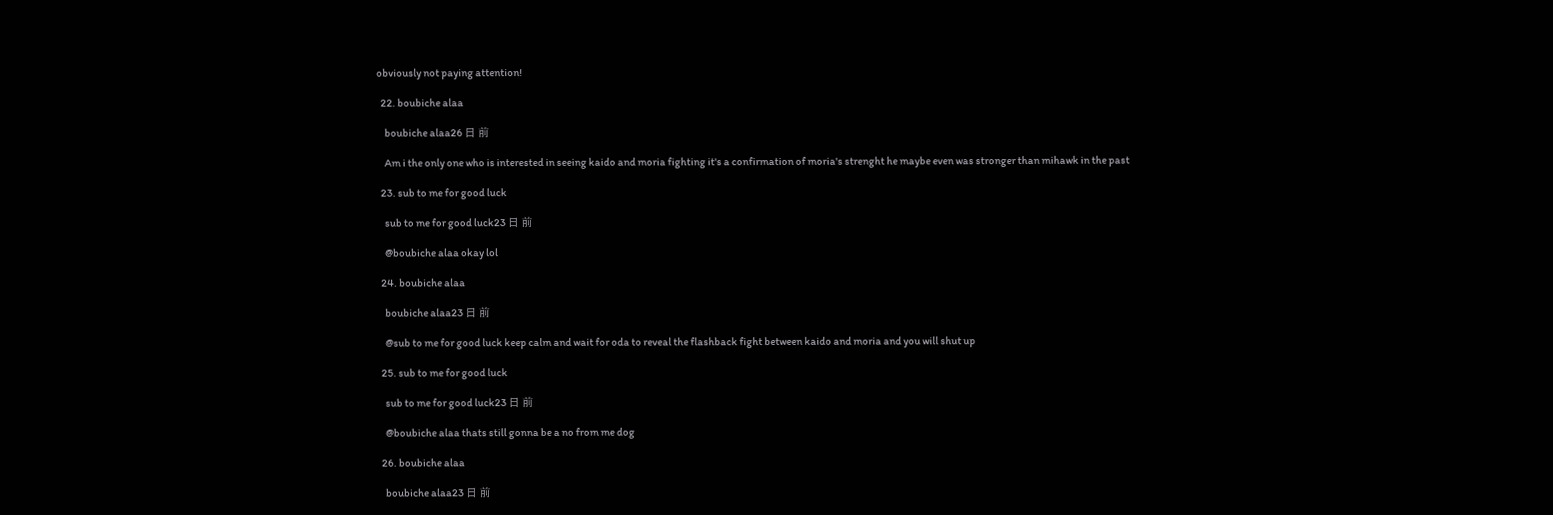obviously not paying attention!

  22. boubiche alaa

    boubiche alaa26 日 前

    Am i the only one who is interested in seeing kaido and moria fighting it's a confirmation of moria's strenght he maybe even was stronger than mihawk in the past

  23. sub to me for good luck

    sub to me for good luck23 日 前

    @boubiche alaa okay lol

  24. boubiche alaa

    boubiche alaa23 日 前

    @sub to me for good luck keep calm and wait for oda to reveal the flashback fight between kaido and moria and you will shut up

  25. sub to me for good luck

    sub to me for good luck23 日 前

    @boubiche alaa thats still gonna be a no from me dog

  26. boubiche alaa

    boubiche alaa23 日 前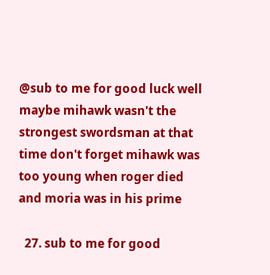@sub to me for good luck well maybe mihawk wasn't the strongest swordsman at that time don't forget mihawk was too young when roger died and moria was in his prime

  27. sub to me for good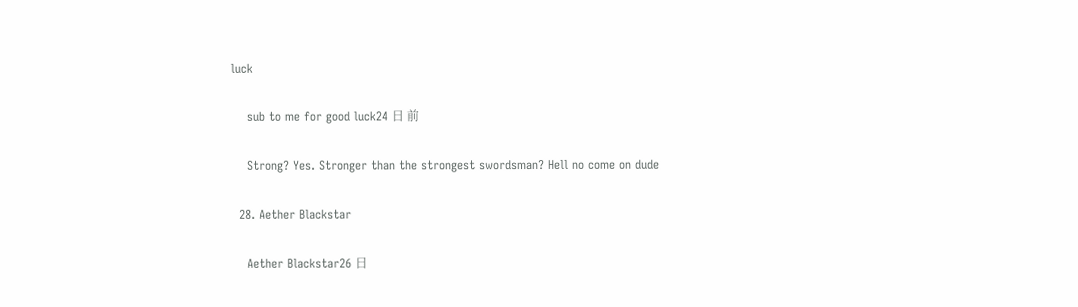luck

    sub to me for good luck24 日 前

    Strong? Yes. Stronger than the strongest swordsman? Hell no come on dude

  28. Aether Blackstar

    Aether Blackstar26 日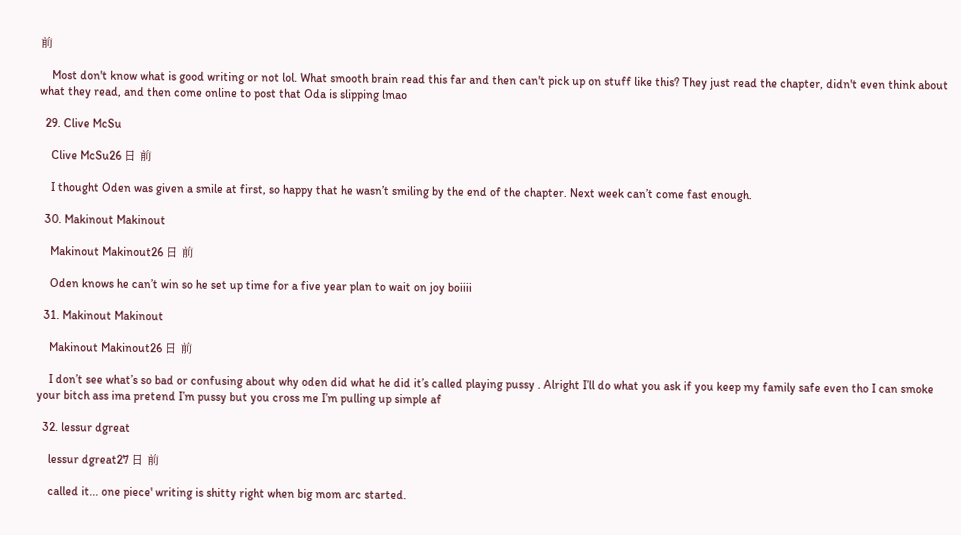前

    Most don't know what is good writing or not lol. What smooth brain read this far and then can't pick up on stuff like this? They just read the chapter, didn't even think about what they read, and then come online to post that Oda is slipping lmao

  29. Clive McSu

    Clive McSu26 日 前

    I thought Oden was given a smile at first, so happy that he wasn’t smiling by the end of the chapter. Next week can’t come fast enough.

  30. Makinout Makinout

    Makinout Makinout26 日 前

    Oden knows he can’t win so he set up time for a five year plan to wait on joy boiiii

  31. Makinout Makinout

    Makinout Makinout26 日 前

    I don’t see what’s so bad or confusing about why oden did what he did it’s called playing pussy . Alright I’ll do what you ask if you keep my family safe even tho I can smoke your bitch ass ima pretend I’m pussy but you cross me I’m pulling up simple af

  32. lessur dgreat

    lessur dgreat27 日 前

    called it... one piece' writing is shitty right when big mom arc started.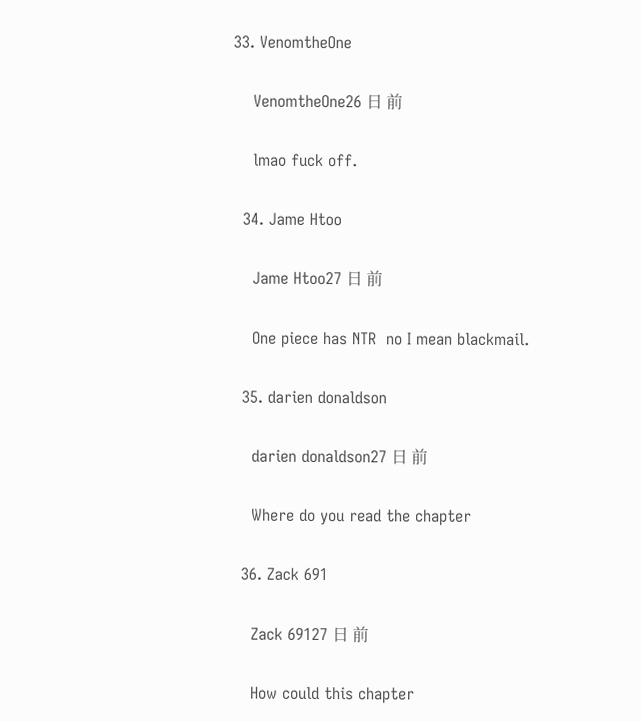33. VenomtheOne

    VenomtheOne26 日 前

    lmao fuck off.

  34. Jame Htoo

    Jame Htoo27 日 前

    One piece has NTR  no I mean blackmail.

  35. darien donaldson

    darien donaldson27 日 前

    Where do you read the chapter

  36. Zack 691

    Zack 69127 日 前

    How could this chapter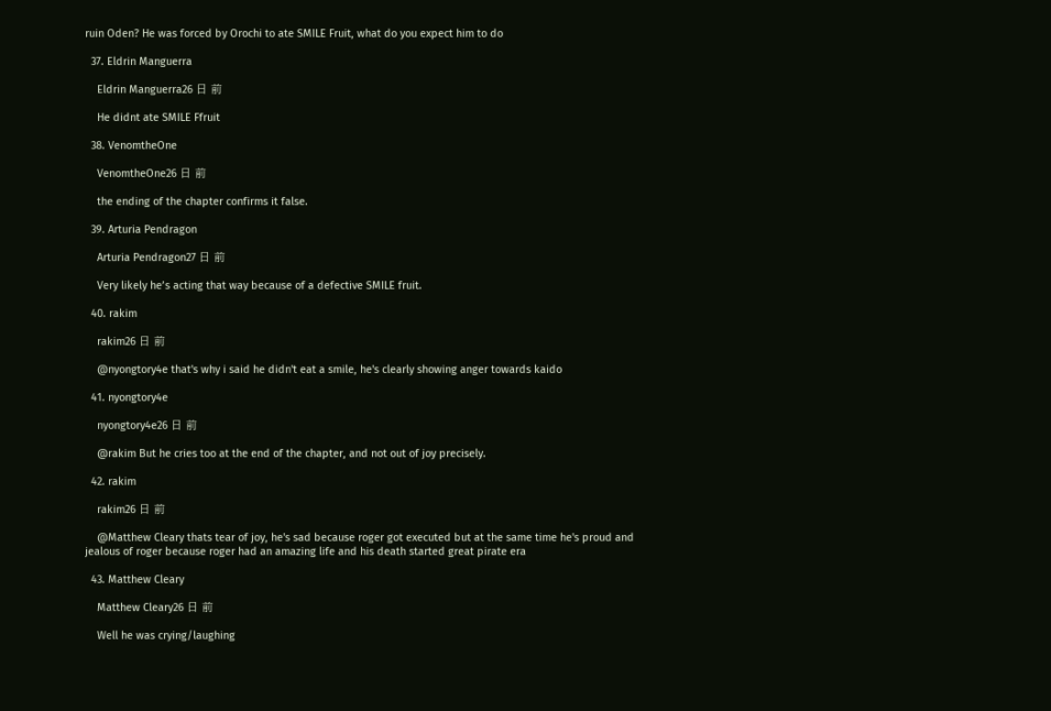ruin Oden? He was forced by Orochi to ate SMILE Fruit, what do you expect him to do

  37. Eldrin Manguerra

    Eldrin Manguerra26 日 前

    He didnt ate SMILE Ffruit

  38. VenomtheOne

    VenomtheOne26 日 前

    the ending of the chapter confirms it false.

  39. Arturia Pendragon

    Arturia Pendragon27 日 前

    Very likely he’s acting that way because of a defective SMILE fruit.

  40. rakim

    rakim26 日 前

    @nyongtory4e that's why i said he didn't eat a smile, he's clearly showing anger towards kaido

  41. nyongtory4e

    nyongtory4e26 日 前

    @rakim But he cries too at the end of the chapter, and not out of joy precisely.

  42. rakim

    rakim26 日 前

    @Matthew Cleary thats tear of joy, he's sad because roger got executed but at the same time he's proud and jealous of roger because roger had an amazing life and his death started great pirate era

  43. Matthew Cleary

    Matthew Cleary26 日 前

    Well he was crying/laughing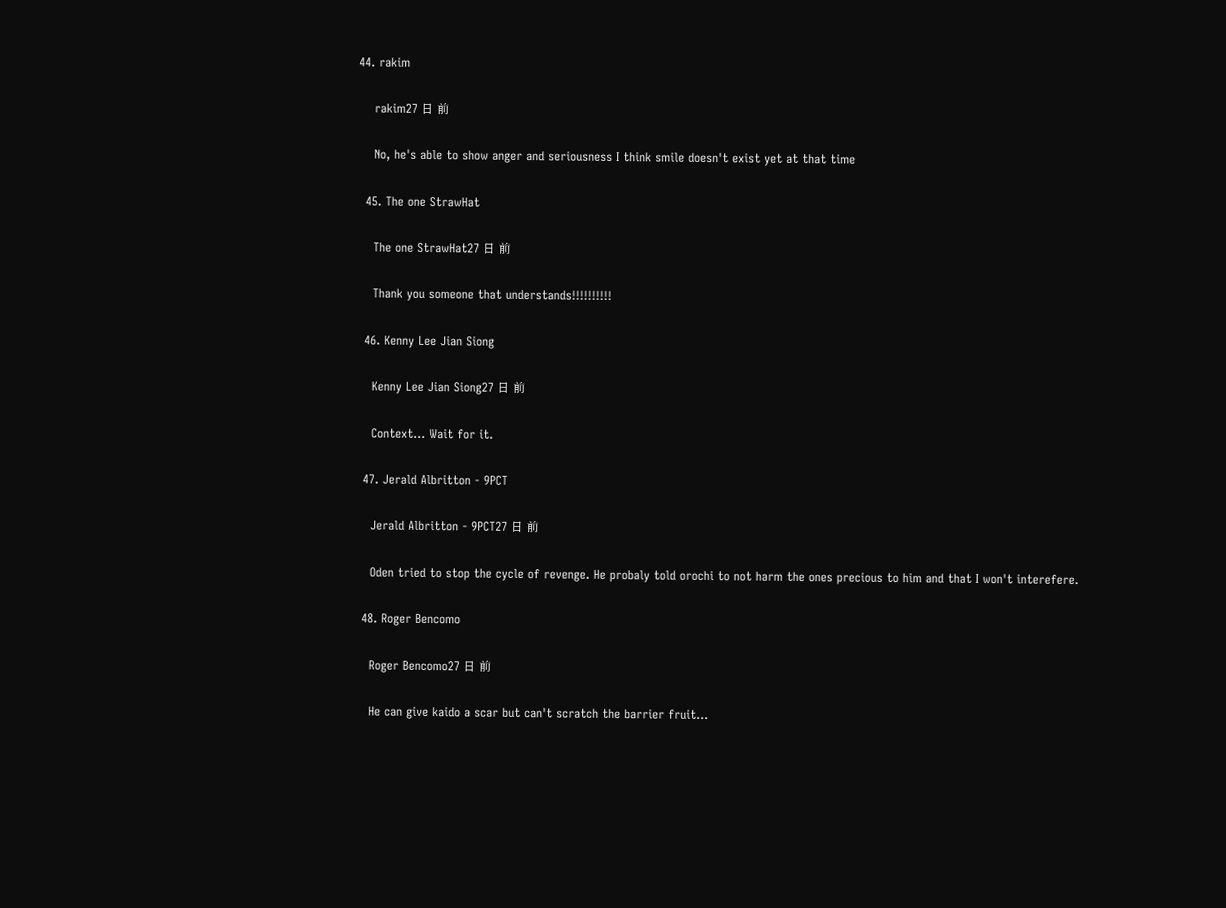44. rakim

    rakim27 日 前

    No, he's able to show anger and seriousness I think smile doesn't exist yet at that time

  45. The one StrawHat

    The one StrawHat27 日 前

    Thank you someone that understands!!!!!!!!!!

  46. Kenny Lee Jian Siong

    Kenny Lee Jian Siong27 日 前

    Context... Wait for it.

  47. Jerald Albritton - 9PCT

    Jerald Albritton - 9PCT27 日 前

    Oden tried to stop the cycle of revenge. He probaly told orochi to not harm the ones precious to him and that I won't interefere.

  48. Roger Bencomo

    Roger Bencomo27 日 前

    He can give kaido a scar but can't scratch the barrier fruit...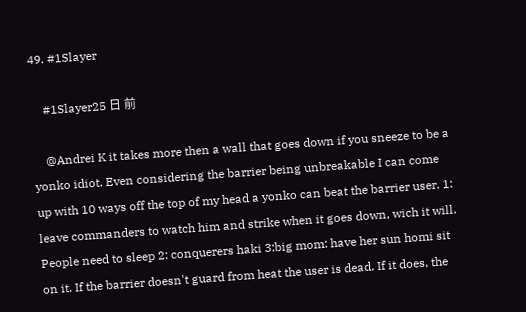49. #1Slayer

    #1Slayer25 日 前

    @Andrei K it takes more then a wall that goes down if you sneeze to be a yonko idiot. Even considering the barrier being unbreakable I can come up with 10 ways off the top of my head a yonko can beat the barrier user. 1: leave commanders to watch him and strike when it goes down, wich it will. People need to sleep 2: conquerers haki 3:big mom: have her sun homi sit on it. If the barrier doesn't guard from heat the user is dead. If it does, the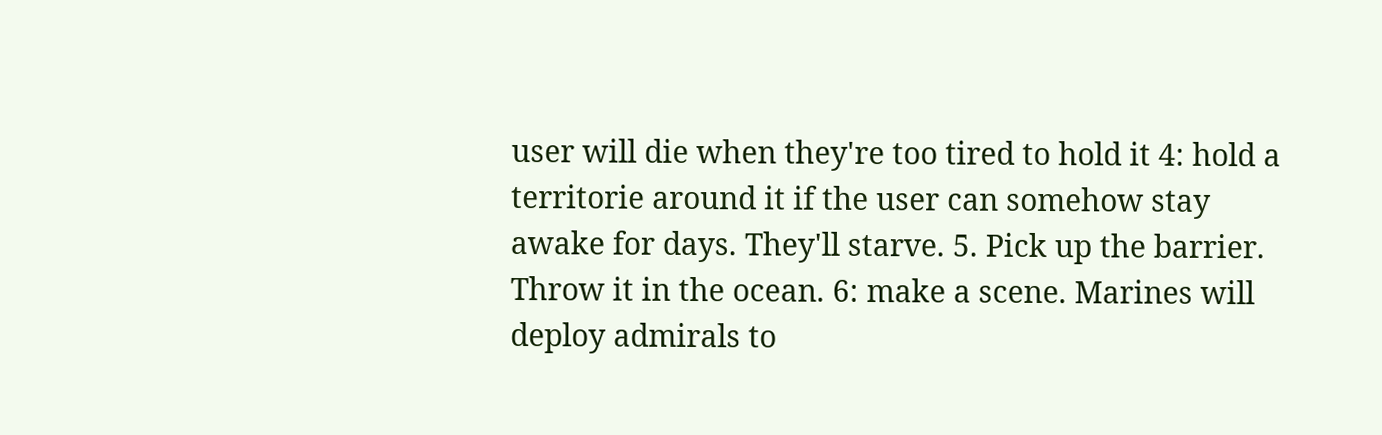user will die when they're too tired to hold it 4: hold a territorie around it if the user can somehow stay awake for days. They'll starve. 5. Pick up the barrier. Throw it in the ocean. 6: make a scene. Marines will deploy admirals to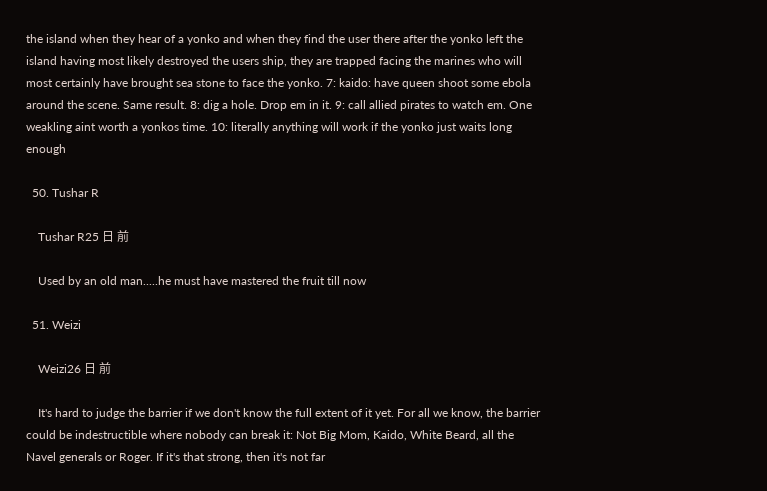the island when they hear of a yonko and when they find the user there after the yonko left the island having most likely destroyed the users ship, they are trapped facing the marines who will most certainly have brought sea stone to face the yonko. 7: kaido: have queen shoot some ebola around the scene. Same result. 8: dig a hole. Drop em in it. 9: call allied pirates to watch em. One weakling aint worth a yonkos time. 10: literally anything will work if the yonko just waits long enough

  50. Tushar R

    Tushar R25 日 前

    Used by an old man.....he must have mastered the fruit till now

  51. Weizi

    Weizi26 日 前

    It's hard to judge the barrier if we don't know the full extent of it yet. For all we know, the barrier could be indestructible where nobody can break it: Not Big Mom, Kaido, White Beard, all the Navel generals or Roger. If it's that strong, then it's not far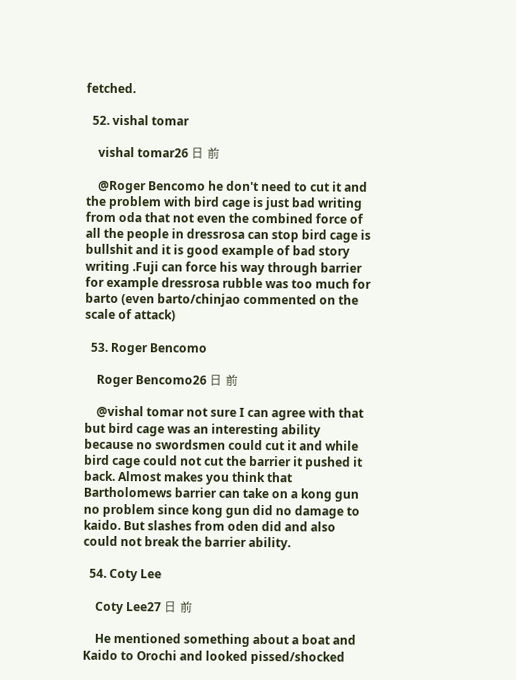fetched.

  52. vishal tomar

    vishal tomar26 日 前

    @Roger Bencomo he don't need to cut it and the problem with bird cage is just bad writing from oda that not even the combined force of all the people in dressrosa can stop bird cage is bullshit and it is good example of bad story writing .Fuji can force his way through barrier for example dressrosa rubble was too much for barto (even barto/chinjao commented on the scale of attack)

  53. Roger Bencomo

    Roger Bencomo26 日 前

    @vishal tomar not sure I can agree with that but bird cage was an interesting ability because no swordsmen could cut it and while bird cage could not cut the barrier it pushed it back. Almost makes you think that Bartholomews barrier can take on a kong gun no problem since kong gun did no damage to kaido. But slashes from oden did and also could not break the barrier ability.

  54. Coty Lee

    Coty Lee27 日 前

    He mentioned something about a boat and Kaido to Orochi and looked pissed/shocked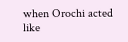when Orochi acted like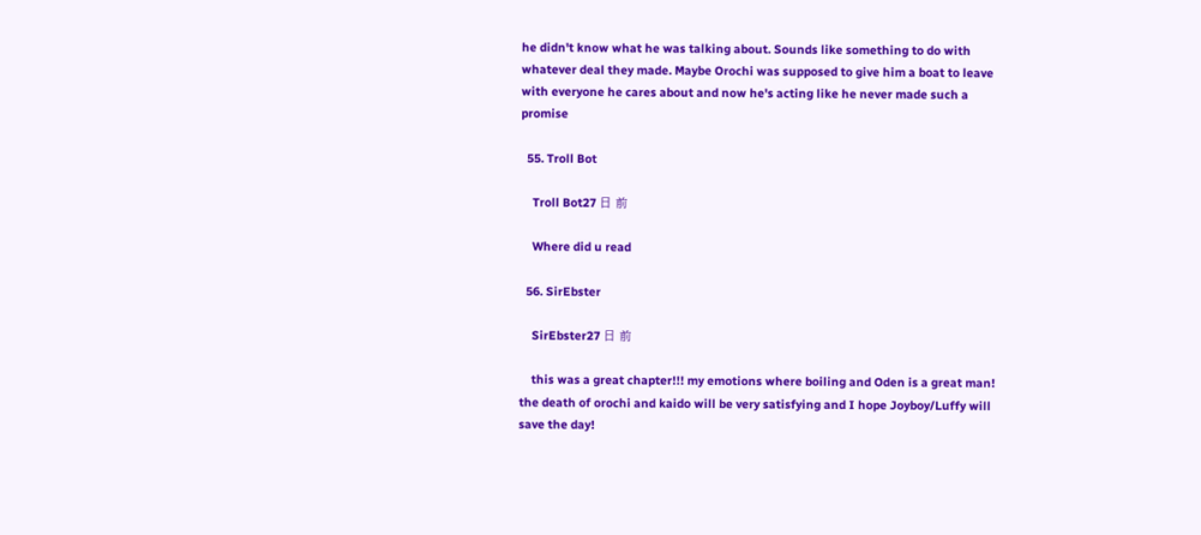he didn't know what he was talking about. Sounds like something to do with whatever deal they made. Maybe Orochi was supposed to give him a boat to leave with everyone he cares about and now he's acting like he never made such a promise

  55. Troll Bot

    Troll Bot27 日 前

    Where did u read

  56. SirEbster

    SirEbster27 日 前

    this was a great chapter!!! my emotions where boiling and Oden is a great man! the death of orochi and kaido will be very satisfying and I hope Joyboy/Luffy will save the day!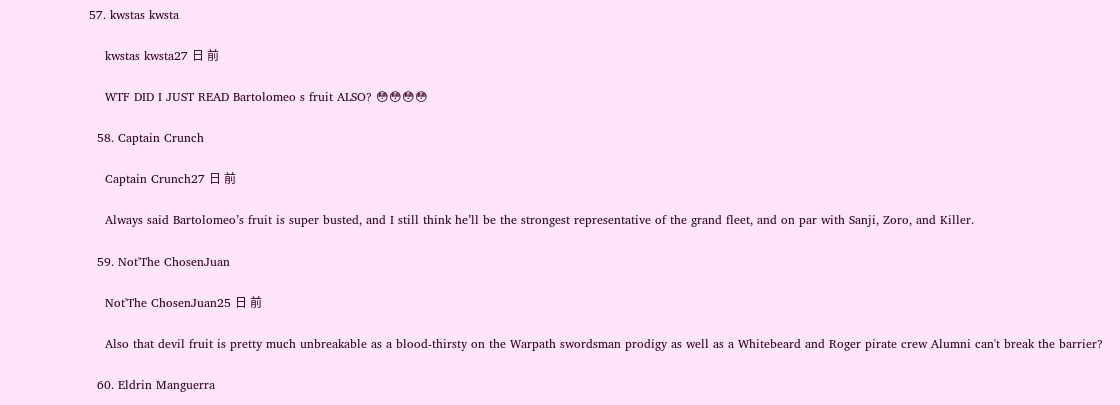57. kwstas kwsta

    kwstas kwsta27 日 前

    WTF DID I JUST READ Bartolomeo s fruit ALSO? 😳😳😳😳

  58. Captain Crunch

    Captain Crunch27 日 前

    Always said Bartolomeo’s fruit is super busted, and I still think he’ll be the strongest representative of the grand fleet, and on par with Sanji, Zoro, and Killer.

  59. Not'The ChosenJuan

    Not'The ChosenJuan25 日 前

    Also that devil fruit is pretty much unbreakable as a blood-thirsty on the Warpath swordsman prodigy as well as a Whitebeard and Roger pirate crew Alumni can't break the barrier?

  60. Eldrin Manguerra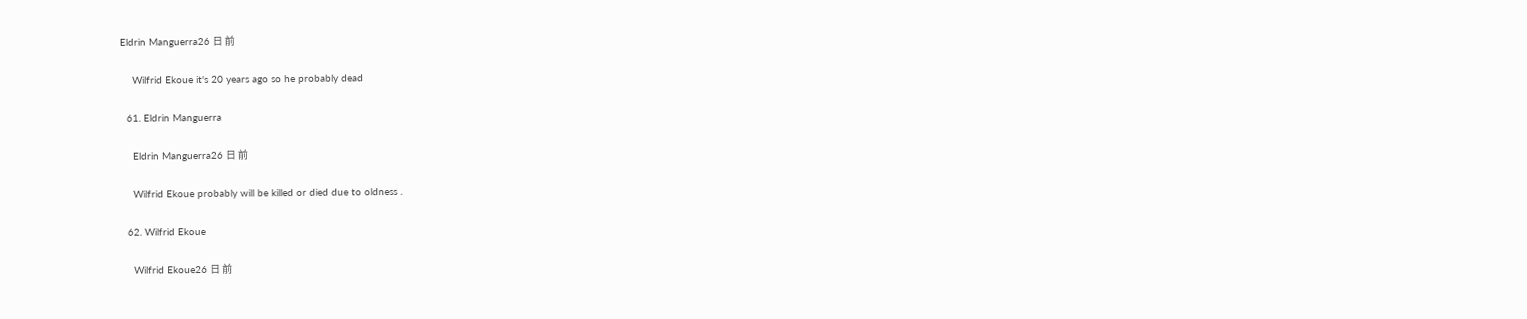Eldrin Manguerra26 日 前

    Wilfrid Ekoue it's 20 years ago so he probably dead

  61. Eldrin Manguerra

    Eldrin Manguerra26 日 前

    Wilfrid Ekoue probably will be killed or died due to oldness .

  62. Wilfrid Ekoue

    Wilfrid Ekoue26 日 前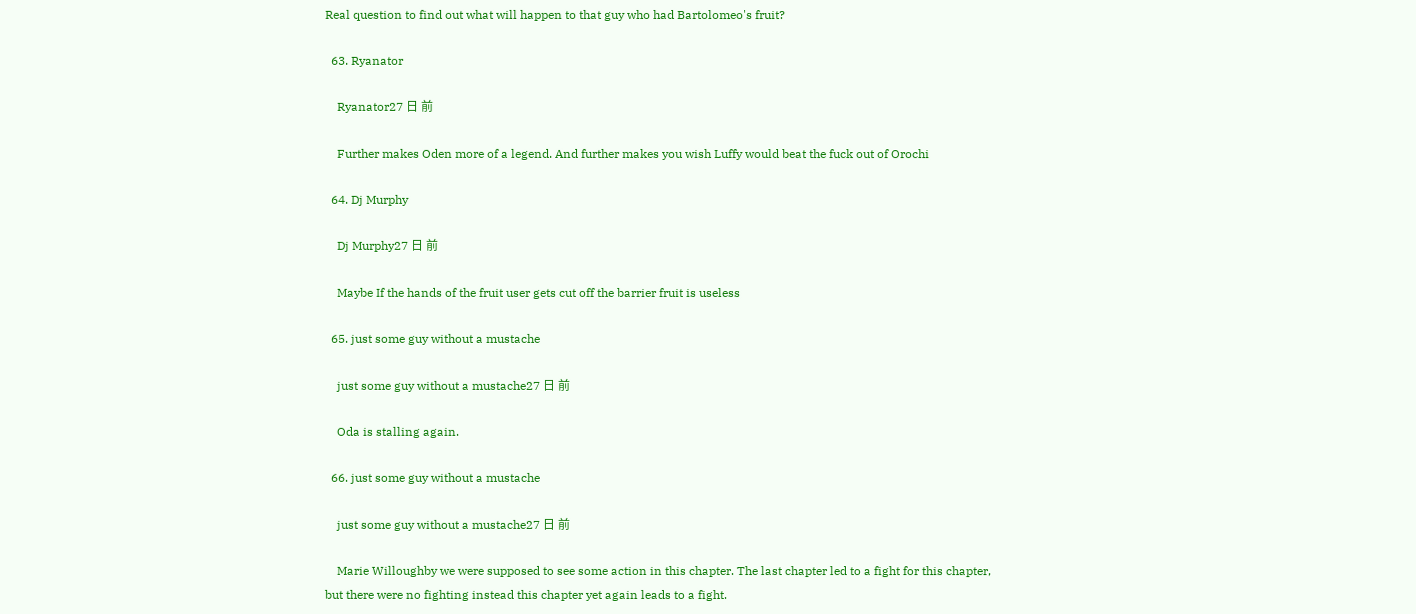Real question to find out what will happen to that guy who had Bartolomeo's fruit?

  63. Ryanator

    Ryanator27 日 前

    Further makes Oden more of a legend. And further makes you wish Luffy would beat the fuck out of Orochi

  64. Dj Murphy

    Dj Murphy27 日 前

    Maybe If the hands of the fruit user gets cut off the barrier fruit is useless

  65. just some guy without a mustache

    just some guy without a mustache27 日 前

    Oda is stalling again.

  66. just some guy without a mustache

    just some guy without a mustache27 日 前

    Marie Willoughby we were supposed to see some action in this chapter. The last chapter led to a fight for this chapter, but there were no fighting instead this chapter yet again leads to a fight.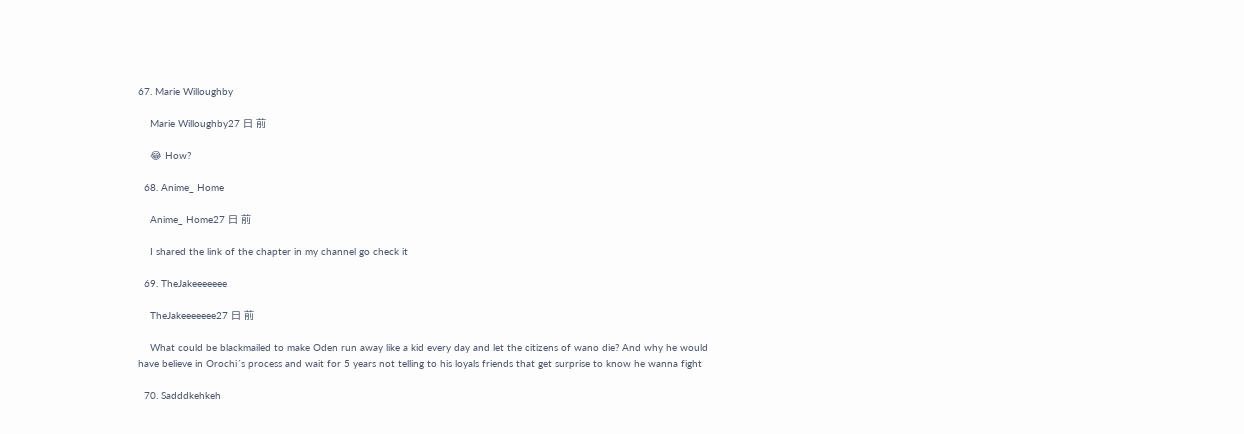67. Marie Willoughby

    Marie Willoughby27 日 前

    😂 How?

  68. Anime_ Home

    Anime_ Home27 日 前

    I shared the link of the chapter in my channel go check it

  69. TheJakeeeeeee

    TheJakeeeeeee27 日 前

    What could be blackmailed to make Oden run away like a kid every day and let the citizens of wano die? And why he would have believe in Orochi´s process and wait for 5 years not telling to his loyals friends that get surprise to know he wanna fight

  70. Sadddkehkeh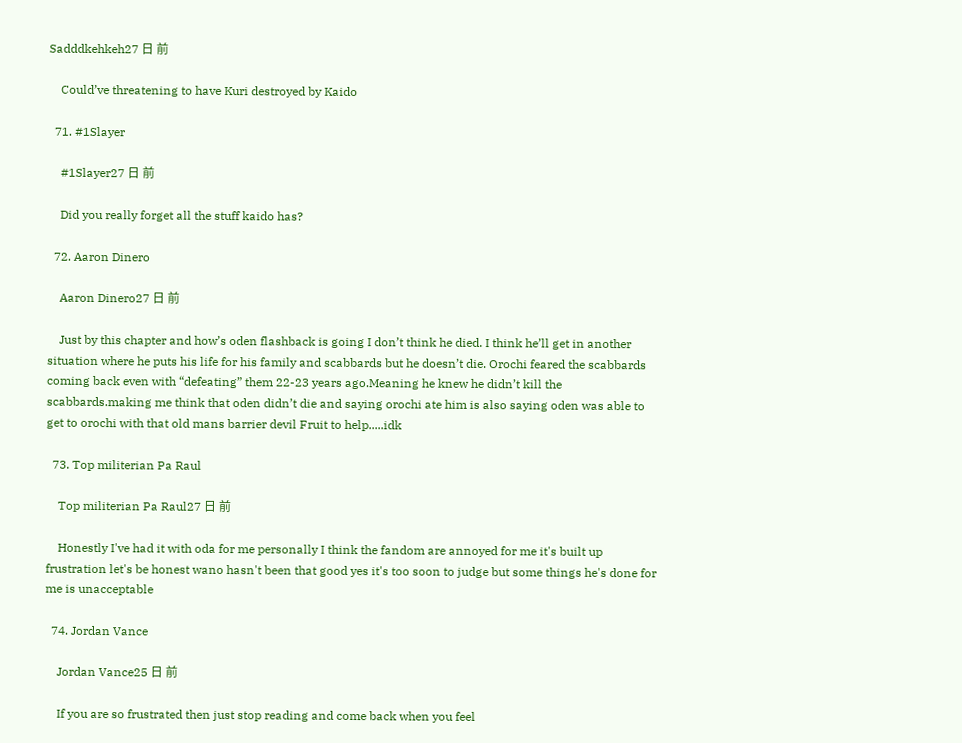Sadddkehkeh27 日 前

    Could’ve threatening to have Kuri destroyed by Kaido

  71. #1Slayer

    #1Slayer27 日 前

    Did you really forget all the stuff kaido has?

  72. Aaron Dinero

    Aaron Dinero27 日 前

    Just by this chapter and how’s oden flashback is going I don’t think he died. I think he’ll get in another situation where he puts his life for his family and scabbards but he doesn’t die. Orochi feared the scabbards coming back even with “defeating” them 22-23 years ago.Meaning he knew he didn’t kill the scabbards.making me think that oden didn’t die and saying orochi ate him is also saying oden was able to get to orochi with that old mans barrier devil Fruit to help.....idk

  73. Top militerian Pa Raul

    Top militerian Pa Raul27 日 前

    Honestly I've had it with oda for me personally I think the fandom are annoyed for me it's built up frustration let's be honest wano hasn't been that good yes it's too soon to judge but some things he's done for me is unacceptable

  74. Jordan Vance

    Jordan Vance25 日 前

    If you are so frustrated then just stop reading and come back when you feel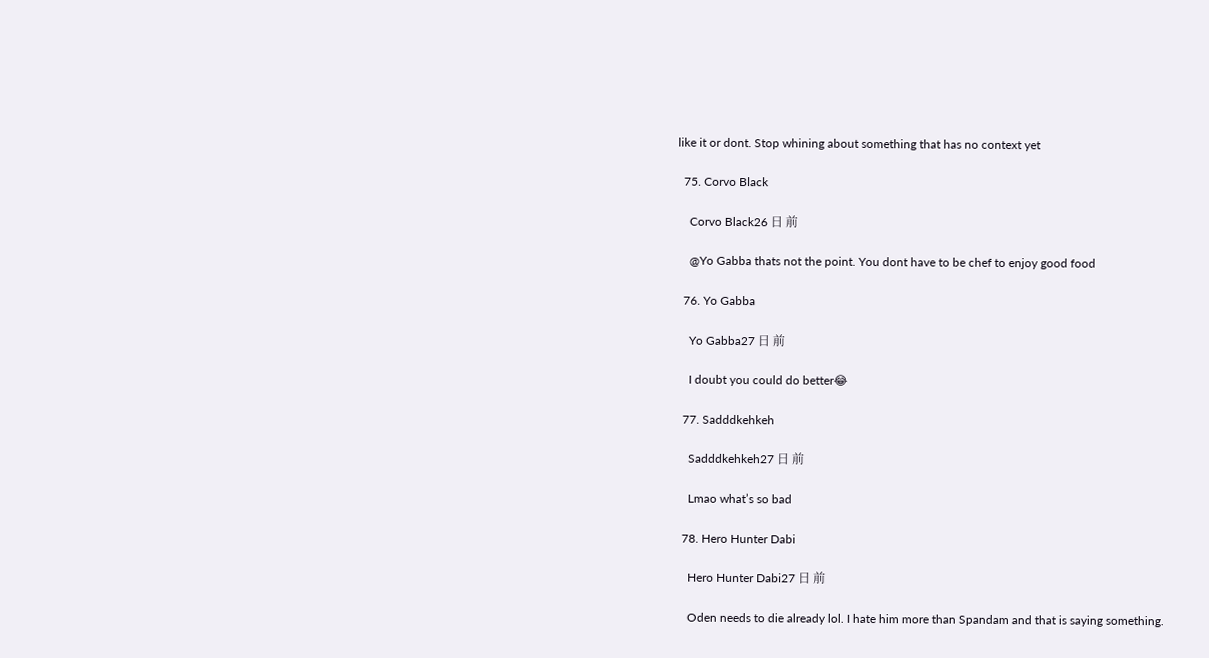like it or dont. Stop whining about something that has no context yet

  75. Corvo Black

    Corvo Black26 日 前

    @Yo Gabba thats not the point. You dont have to be chef to enjoy good food

  76. Yo Gabba

    Yo Gabba27 日 前

    I doubt you could do better😂

  77. Sadddkehkeh

    Sadddkehkeh27 日 前

    Lmao what’s so bad

  78. Hero Hunter Dabi

    Hero Hunter Dabi27 日 前

    Oden needs to die already lol. I hate him more than Spandam and that is saying something.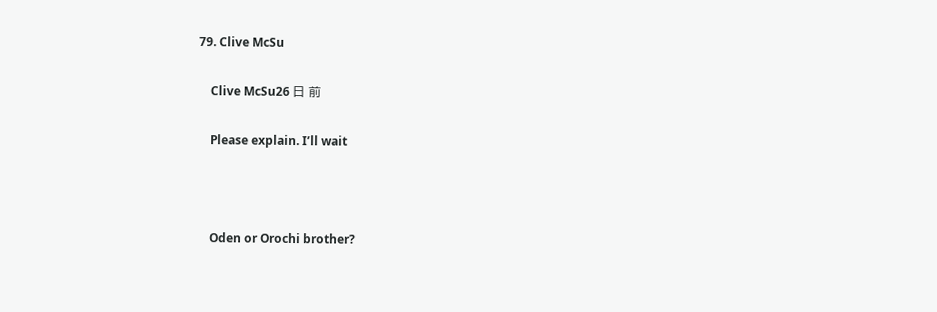79. Clive McSu

    Clive McSu26 日 前

    Please explain. I’ll wait



    Oden or Orochi brother?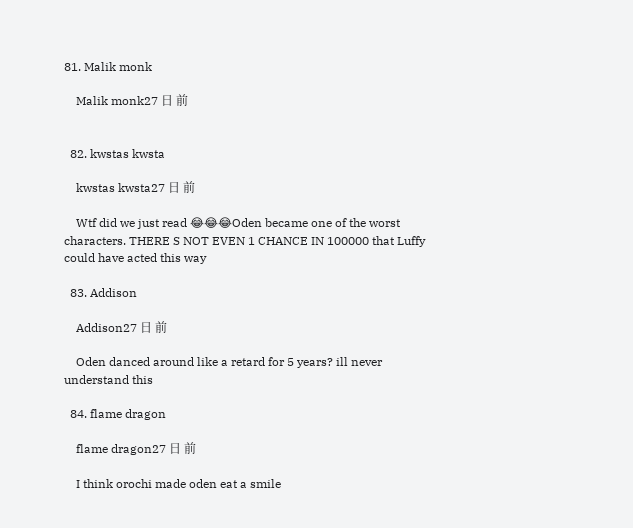81. Malik monk

    Malik monk27 日 前


  82. kwstas kwsta

    kwstas kwsta27 日 前

    Wtf did we just read 😂😂😂Oden became one of the worst characters. THERE S NOT EVEN 1 CHANCE IN 100000 that Luffy could have acted this way

  83. Addison

    Addison27 日 前

    Oden danced around like a retard for 5 years? ill never understand this

  84. flame dragon

    flame dragon27 日 前

    I think orochi made oden eat a smile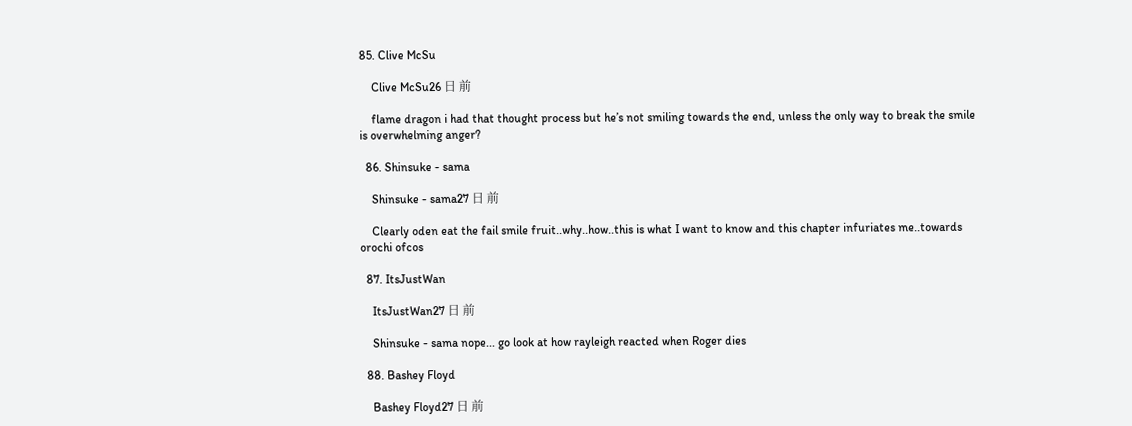85. Clive McSu

    Clive McSu26 日 前

    flame dragon i had that thought process but he’s not smiling towards the end, unless the only way to break the smile is overwhelming anger?

  86. Shinsuke - sama

    Shinsuke - sama27 日 前

    Clearly oden eat the fail smile fruit..why..how..this is what I want to know and this chapter infuriates me..towards orochi ofcos

  87. ItsJustWan

    ItsJustWan27 日 前

    Shinsuke - sama nope... go look at how rayleigh reacted when Roger dies

  88. Bashey Floyd

    Bashey Floyd27 日 前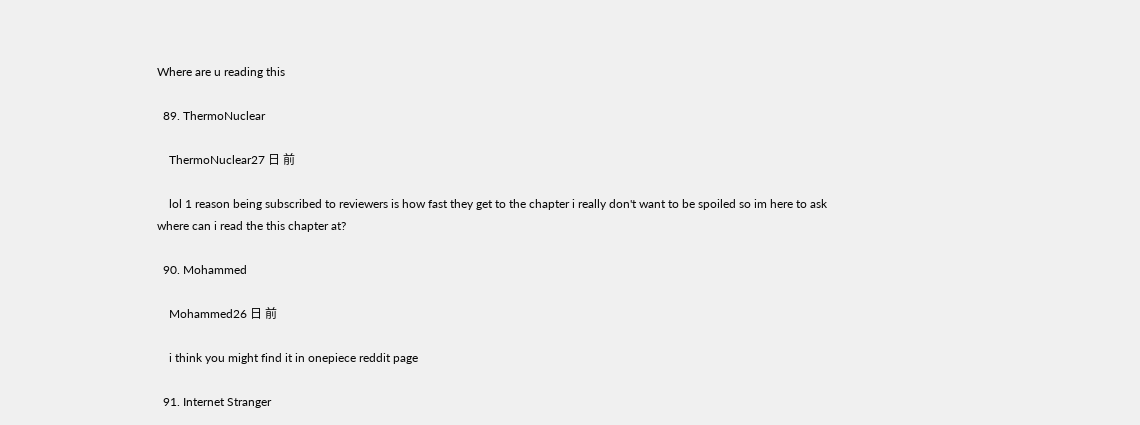Where are u reading this

  89. ThermoNuclear

    ThermoNuclear27 日 前

    lol 1 reason being subscribed to reviewers is how fast they get to the chapter i really don't want to be spoiled so im here to ask where can i read the this chapter at?

  90. Mohammed

    Mohammed26 日 前

    i think you might find it in onepiece reddit page

  91. Internet Stranger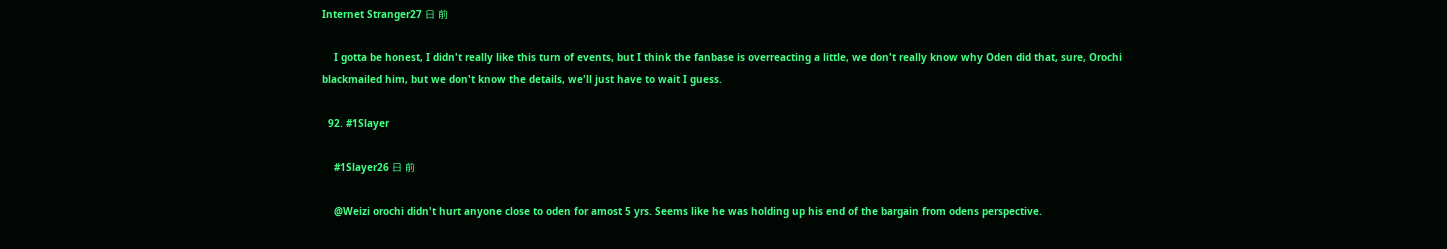Internet Stranger27 日 前

    I gotta be honest, I didn't really like this turn of events, but I think the fanbase is overreacting a little, we don't really know why Oden did that, sure, Orochi blackmailed him, but we don't know the details, we'll just have to wait I guess.

  92. #1Slayer

    #1Slayer26 日 前

    @Weizi orochi didn't hurt anyone close to oden for amost 5 yrs. Seems like he was holding up his end of the bargain from odens perspective.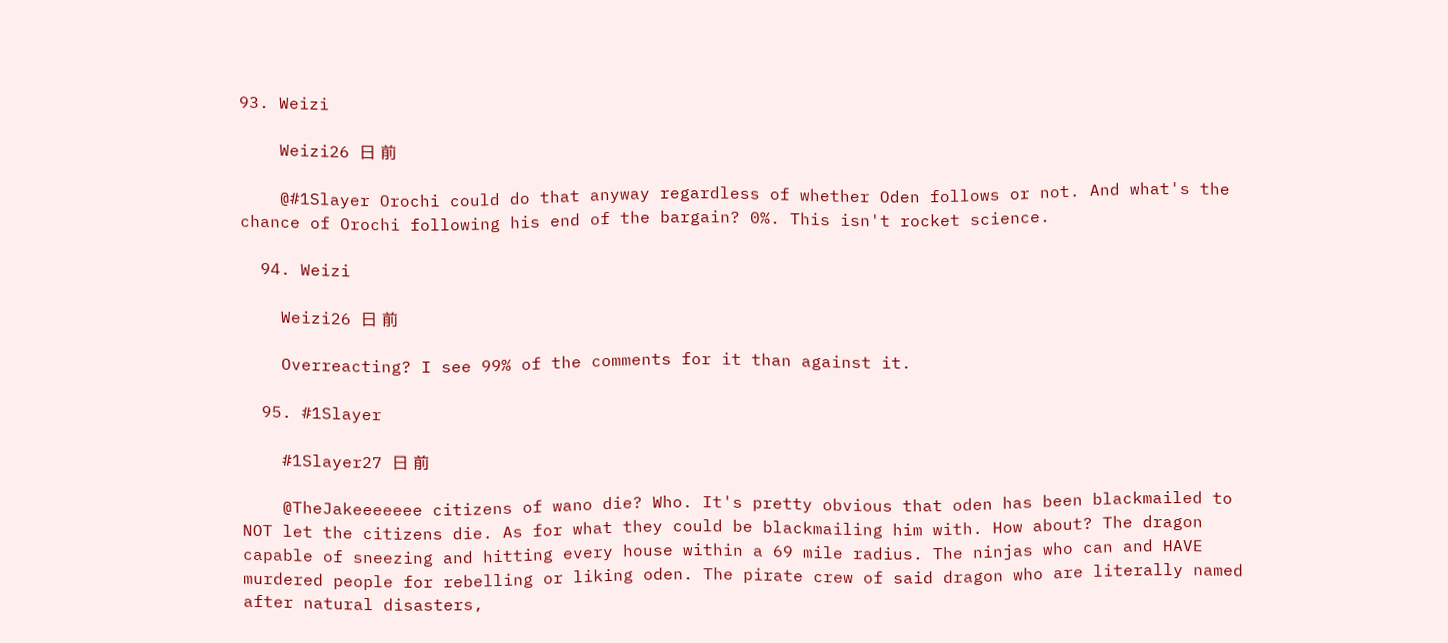93. Weizi

    Weizi26 日 前

    @#1Slayer Orochi could do that anyway regardless of whether Oden follows or not. And what's the chance of Orochi following his end of the bargain? 0%. This isn't rocket science.

  94. Weizi

    Weizi26 日 前

    Overreacting? I see 99% of the comments for it than against it.

  95. #1Slayer

    #1Slayer27 日 前

    @TheJakeeeeeee citizens of wano die? Who. It's pretty obvious that oden has been blackmailed to NOT let the citizens die. As for what they could be blackmailing him with. How about? The dragon capable of sneezing and hitting every house within a 69 mile radius. The ninjas who can and HAVE murdered people for rebelling or liking oden. The pirate crew of said dragon who are literally named after natural disasters,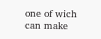one of wich can make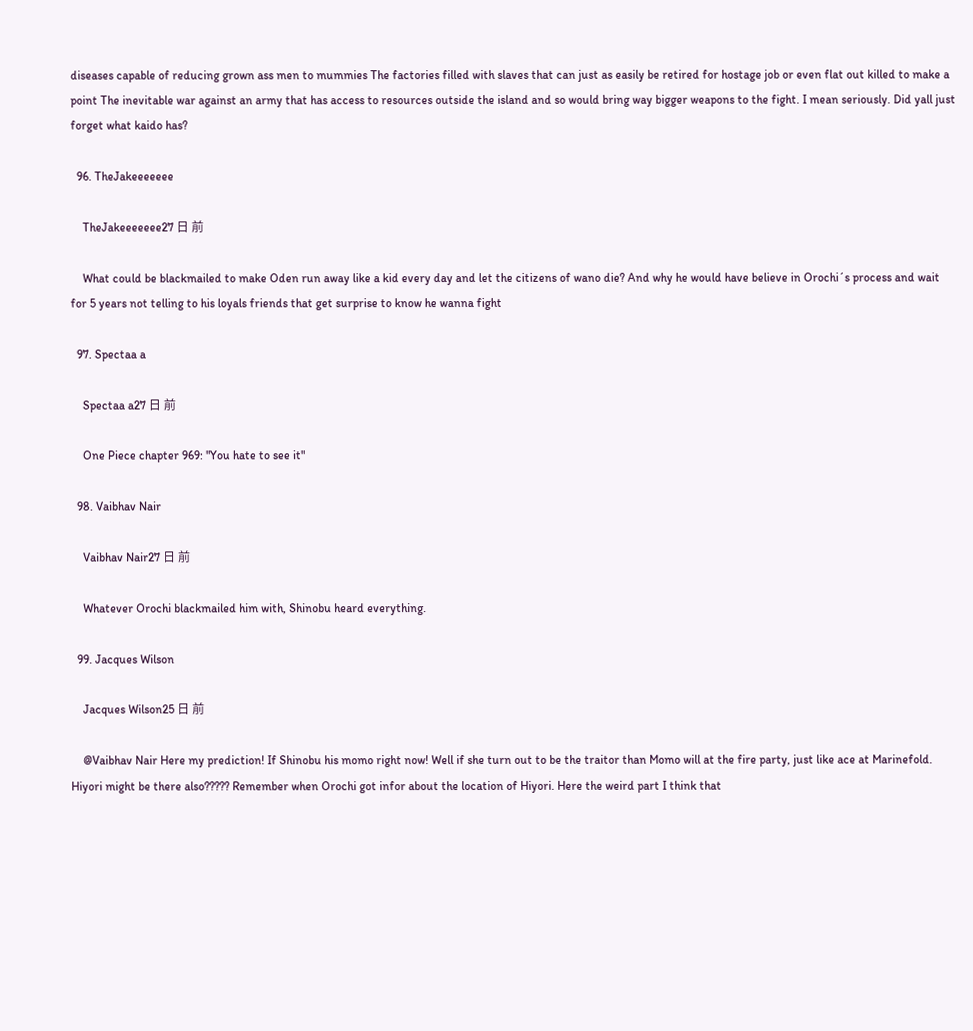diseases capable of reducing grown ass men to mummies The factories filled with slaves that can just as easily be retired for hostage job or even flat out killed to make a point The inevitable war against an army that has access to resources outside the island and so would bring way bigger weapons to the fight. I mean seriously. Did yall just forget what kaido has?

  96. TheJakeeeeeee

    TheJakeeeeeee27 日 前

    What could be blackmailed to make Oden run away like a kid every day and let the citizens of wano die? And why he would have believe in Orochi´s process and wait for 5 years not telling to his loyals friends that get surprise to know he wanna fight

  97. Spectaa a

    Spectaa a27 日 前

    One Piece chapter 969: "You hate to see it"

  98. Vaibhav Nair

    Vaibhav Nair27 日 前

    Whatever Orochi blackmailed him with, Shinobu heard everything.

  99. Jacques Wilson

    Jacques Wilson25 日 前

    @Vaibhav Nair Here my prediction! If Shinobu his momo right now! Well if she turn out to be the traitor than Momo will at the fire party, just like ace at Marinefold. Hiyori might be there also????? Remember when Orochi got infor about the location of Hiyori. Here the weird part I think that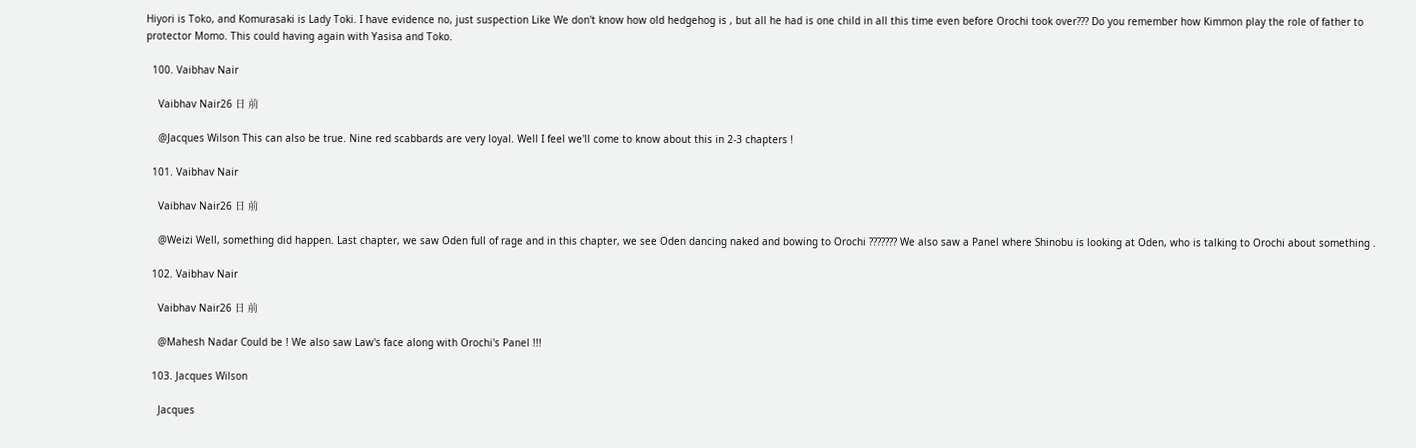Hiyori is Toko, and Komurasaki is Lady Toki. I have evidence no, just suspection Like We don't know how old hedgehog is , but all he had is one child in all this time even before Orochi took over??? Do you remember how Kimmon play the role of father to protector Momo. This could having again with Yasisa and Toko.

  100. Vaibhav Nair

    Vaibhav Nair26 日 前

    @Jacques Wilson This can also be true. Nine red scabbards are very loyal. Well I feel we'll come to know about this in 2-3 chapters !

  101. Vaibhav Nair

    Vaibhav Nair26 日 前

    @Weizi Well, something did happen. Last chapter, we saw Oden full of rage and in this chapter, we see Oden dancing naked and bowing to Orochi ??????? We also saw a Panel where Shinobu is looking at Oden, who is talking to Orochi about something .

  102. Vaibhav Nair

    Vaibhav Nair26 日 前

    @Mahesh Nadar Could be ! We also saw Law's face along with Orochi's Panel !!!

  103. Jacques Wilson

    Jacques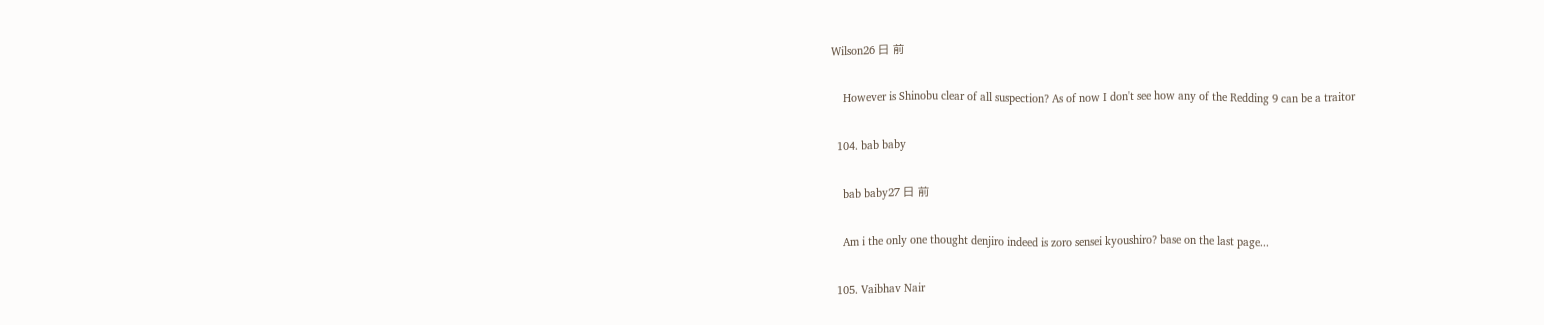Wilson26 日 前

    However is Shinobu clear of all suspection? As of now I don't see how any of the Redding 9 can be a traitor

  104. bab baby

    bab baby27 日 前

    Am i the only one thought denjiro indeed is zoro sensei kyoushiro? base on the last page...

  105. Vaibhav Nair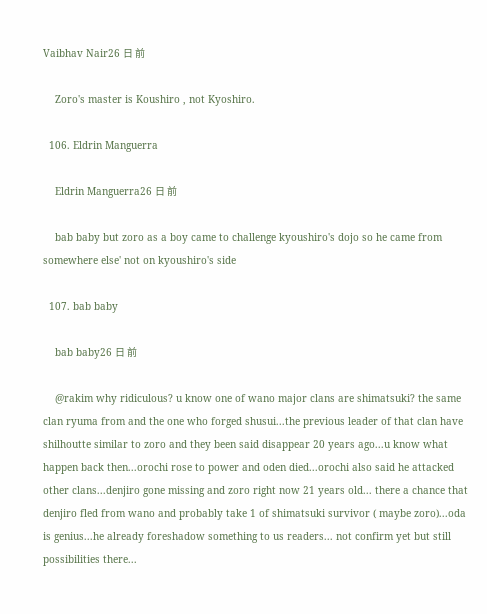Vaibhav Nair26 日 前

    Zoro's master is Koushiro , not Kyoshiro.

  106. Eldrin Manguerra

    Eldrin Manguerra26 日 前

    bab baby but zoro as a boy came to challenge kyoushiro's dojo so he came from somewhere else' not on kyoushiro's side

  107. bab baby

    bab baby26 日 前

    @rakim why ridiculous? u know one of wano major clans are shimatsuki? the same clan ryuma from and the one who forged shusui...the previous leader of that clan have shilhoutte similar to zoro and they been said disappear 20 years ago...u know what happen back then...orochi rose to power and oden died...orochi also said he attacked other clans...denjiro gone missing and zoro right now 21 years old... there a chance that denjiro fled from wano and probably take 1 of shimatsuki survivor ( maybe zoro)...oda is genius...he already foreshadow something to us readers... not confirm yet but still possibilities there...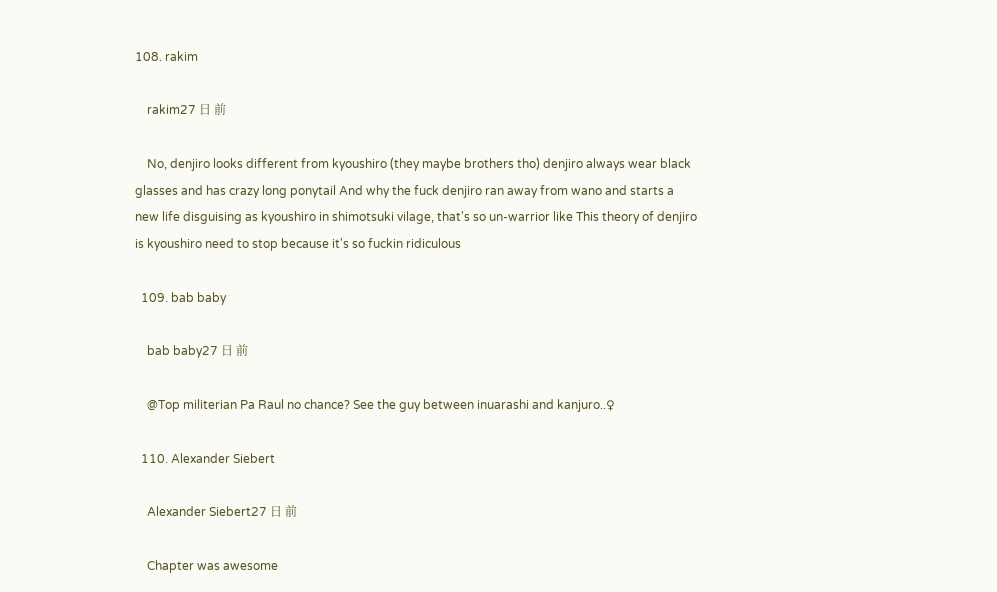108. rakim

    rakim27 日 前

    No, denjiro looks different from kyoushiro (they maybe brothers tho) denjiro always wear black glasses and has crazy long ponytail And why the fuck denjiro ran away from wano and starts a new life disguising as kyoushiro in shimotsuki vilage, that's so un-warrior like This theory of denjiro is kyoushiro need to stop because it's so fuckin ridiculous

  109. bab baby

    bab baby27 日 前

    @Top militerian Pa Raul no chance? See the guy between inuarashi and kanjuro..♀

  110. Alexander Siebert

    Alexander Siebert27 日 前

    Chapter was awesome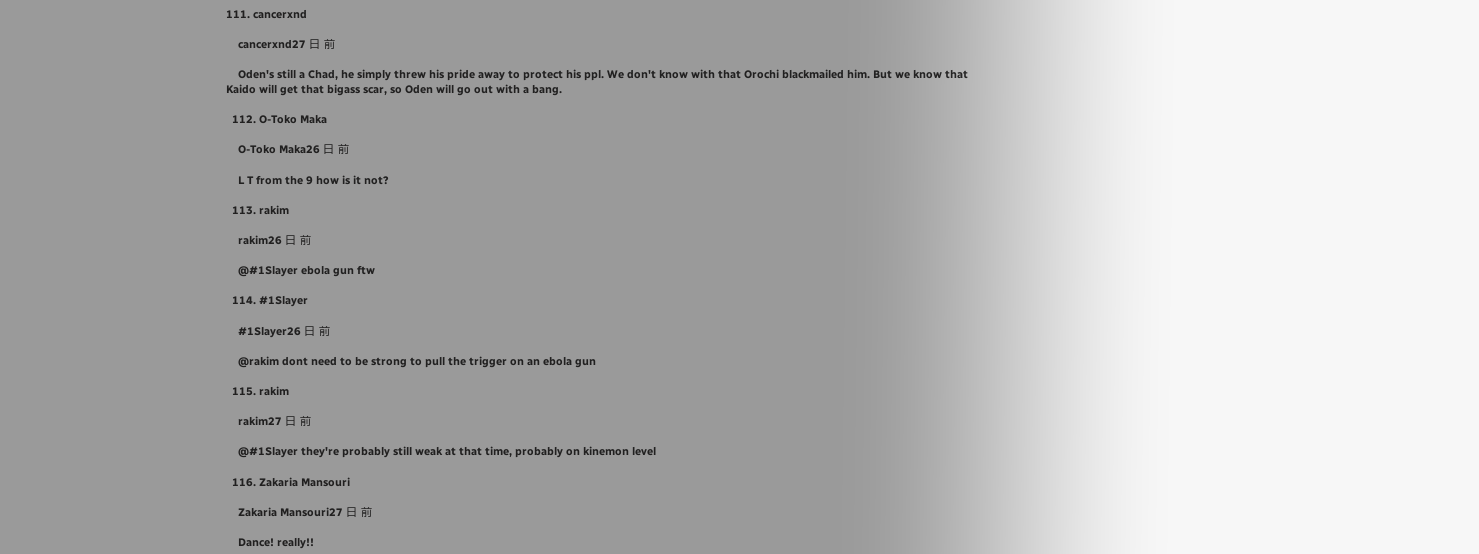111. cancerxnd

    cancerxnd27 日 前

    Oden's still a Chad, he simply threw his pride away to protect his ppl. We don't know with that Orochi blackmailed him. But we know that Kaido will get that bigass scar, so Oden will go out with a bang.

  112. O-Toko Maka

    O-Toko Maka26 日 前

    L T from the 9 how is it not?

  113. rakim

    rakim26 日 前

    @#1Slayer ebola gun ftw

  114. #1Slayer

    #1Slayer26 日 前

    @rakim dont need to be strong to pull the trigger on an ebola gun

  115. rakim

    rakim27 日 前

    @#1Slayer they're probably still weak at that time, probably on kinemon level

  116. Zakaria Mansouri

    Zakaria Mansouri27 日 前

    Dance! really!!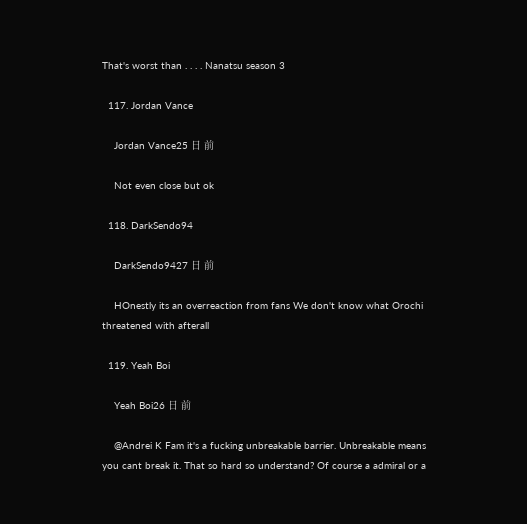That's worst than . . . . Nanatsu season 3

  117. Jordan Vance

    Jordan Vance25 日 前

    Not even close but ok

  118. DarkSendo94

    DarkSendo9427 日 前

    HOnestly its an overreaction from fans We don't know what Orochi threatened with afterall

  119. Yeah Boi

    Yeah Boi26 日 前

    @Andrei K Fam it's a fucking unbreakable barrier. Unbreakable means you cant break it. That so hard so understand? Of course a admiral or a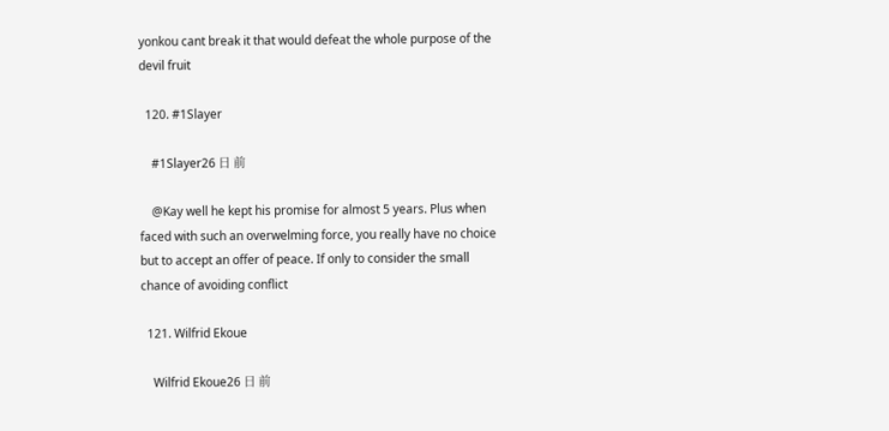yonkou cant break it that would defeat the whole purpose of the devil fruit

  120. #1Slayer

    #1Slayer26 日 前

    @Kay well he kept his promise for almost 5 years. Plus when faced with such an overwelming force, you really have no choice but to accept an offer of peace. If only to consider the small chance of avoiding conflict

  121. Wilfrid Ekoue

    Wilfrid Ekoue26 日 前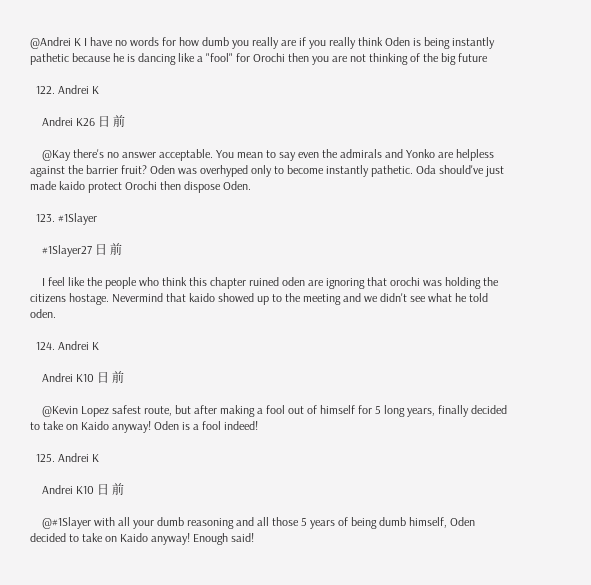@Andrei K I have no words for how dumb you really are if you really think Oden is being instantly pathetic because he is dancing like a "fool" for Orochi then you are not thinking of the big future

  122. Andrei K

    Andrei K26 日 前

    @Kay there's no answer acceptable. You mean to say even the admirals and Yonko are helpless against the barrier fruit? Oden was overhyped only to become instantly pathetic. Oda should've just made kaido protect Orochi then dispose Oden.

  123. #1Slayer

    #1Slayer27 日 前

    I feel like the people who think this chapter ruined oden are ignoring that orochi was holding the citizens hostage. Nevermind that kaido showed up to the meeting and we didn't see what he told oden.

  124. Andrei K

    Andrei K10 日 前

    @Kevin Lopez safest route, but after making a fool out of himself for 5 long years, finally decided to take on Kaido anyway! Oden is a fool indeed!

  125. Andrei K

    Andrei K10 日 前

    @#1Slayer with all your dumb reasoning and all those 5 years of being dumb himself, Oden decided to take on Kaido anyway! Enough said!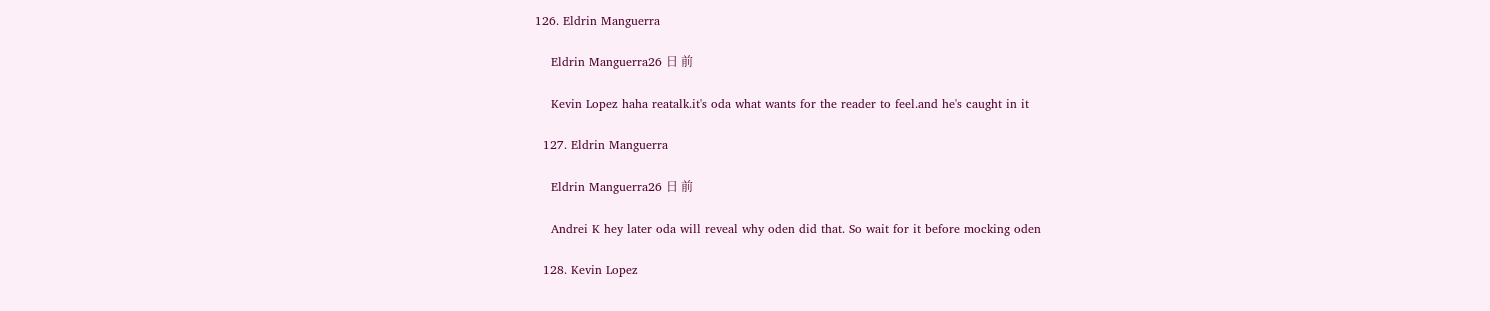126. Eldrin Manguerra

    Eldrin Manguerra26 日 前

    Kevin Lopez haha reatalk.it's oda what wants for the reader to feel.and he's caught in it

  127. Eldrin Manguerra

    Eldrin Manguerra26 日 前

    Andrei K hey later oda will reveal why oden did that. So wait for it before mocking oden

  128. Kevin Lopez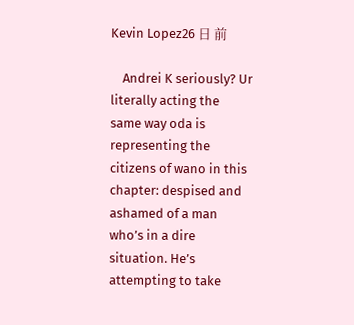Kevin Lopez26 日 前

    Andrei K seriously? Ur literally acting the same way oda is representing the citizens of wano in this chapter: despised and ashamed of a man who’s in a dire situation. He’s attempting to take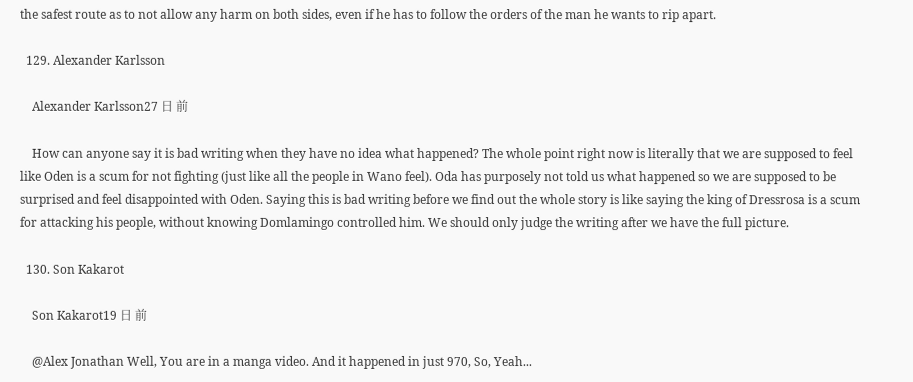the safest route as to not allow any harm on both sides, even if he has to follow the orders of the man he wants to rip apart.

  129. Alexander Karlsson

    Alexander Karlsson27 日 前

    How can anyone say it is bad writing when they have no idea what happened? The whole point right now is literally that we are supposed to feel like Oden is a scum for not fighting (just like all the people in Wano feel). Oda has purposely not told us what happened so we are supposed to be surprised and feel disappointed with Oden. Saying this is bad writing before we find out the whole story is like saying the king of Dressrosa is a scum for attacking his people, without knowing Domlamingo controlled him. We should only judge the writing after we have the full picture.

  130. Son Kakarot

    Son Kakarot19 日 前

    @Alex Jonathan Well, You are in a manga video. And it happened in just 970, So, Yeah...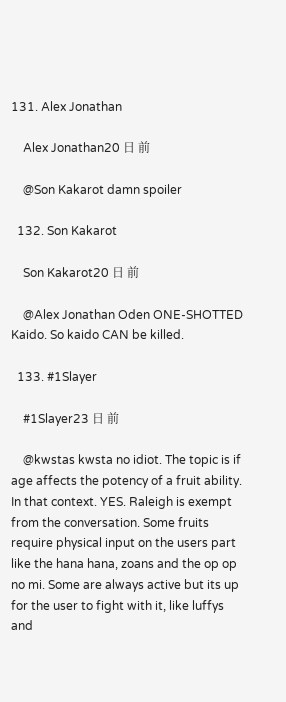131. Alex Jonathan

    Alex Jonathan20 日 前

    @Son Kakarot damn spoiler

  132. Son Kakarot

    Son Kakarot20 日 前

    @Alex Jonathan Oden ONE-SHOTTED Kaido. So kaido CAN be killed.

  133. #1Slayer

    #1Slayer23 日 前

    @kwstas kwsta no idiot. The topic is if age affects the potency of a fruit ability. In that context. YES. Raleigh is exempt from the conversation. Some fruits require physical input on the users part like the hana hana, zoans and the op op no mi. Some are always active but its up for the user to fight with it, like luffys and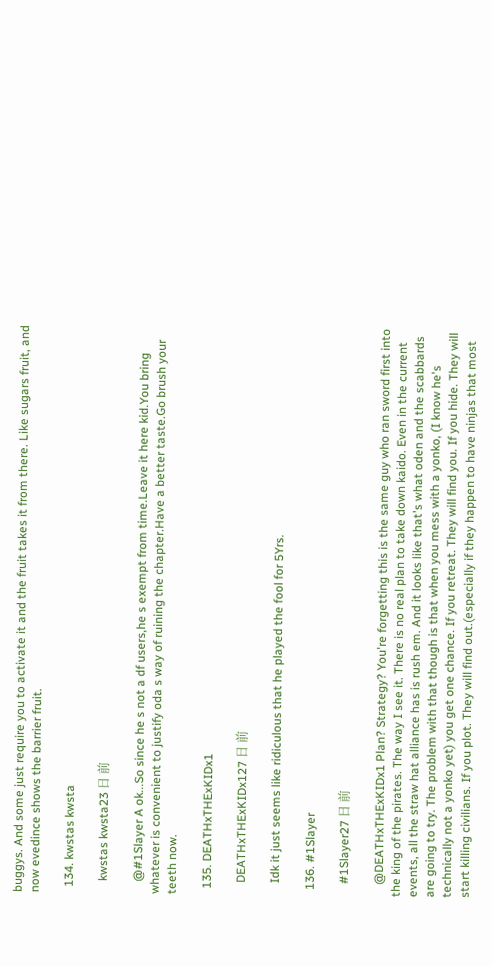buggys. And some just require you to activate it and the fruit takes it from there. Like sugars fruit, and now evedince shows the barrier fruit.

  134. kwstas kwsta

    kwstas kwsta23 日 前

    @#1Slayer A ok...So since he s not a df users,he s exempt from time.Leave it here kid.You bring whatever is convenient to justify oda s way of ruining the chapter.Have a better taste.Go brush your teeth now.

  135. DEATHxTHExKIDx1

    DEATHxTHExKIDx127 日 前

    Idk it just seems like ridiculous that he played the fool for 5Yrs.

  136. #1Slayer

    #1Slayer27 日 前

    @DEATHxTHExKIDx1 Plan? Strategy? You're forgetting this is the same guy who ran sword first into the king of the pirates. The way I see it. There is no real plan to take down kaido. Even in the current events, all the straw hat alliance has is rush em. And it looks like that's what oden and the scabbards are going to try. The problem with that though is that when you mess with a yonko, (I know he's technically not a yonko yet) you get one chance. If you retreat. They will find you. If you hide. They will start killing civilians. If you plot. They will find out.(especially if they happen to have ninjas that most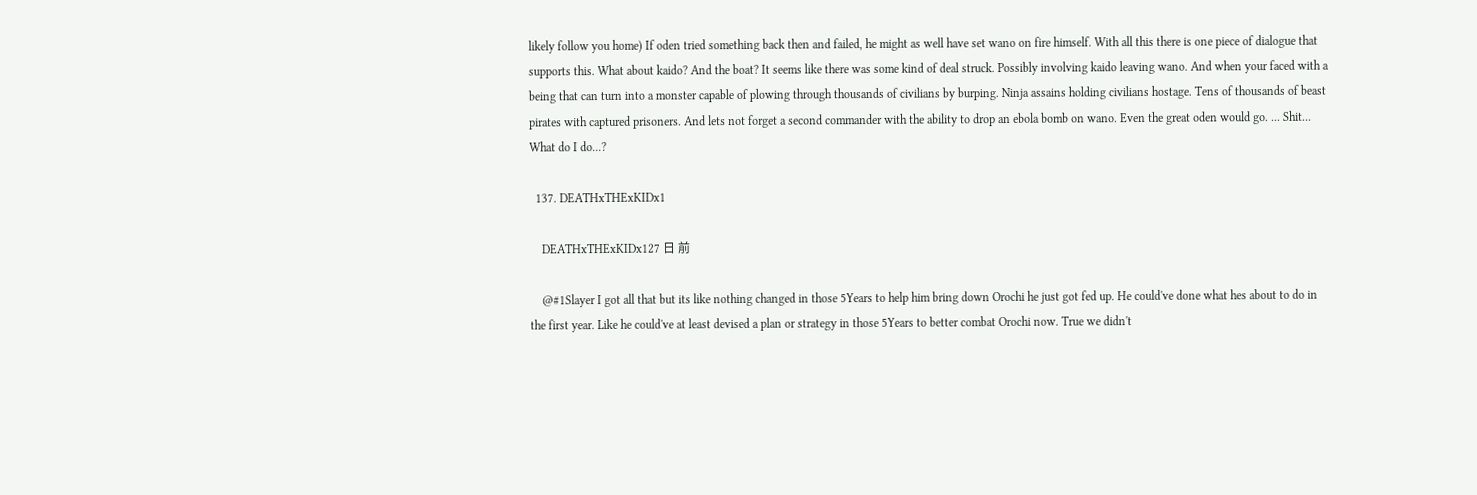likely follow you home) If oden tried something back then and failed, he might as well have set wano on fire himself. With all this there is one piece of dialogue that supports this. What about kaido? And the boat? It seems like there was some kind of deal struck. Possibly involving kaido leaving wano. And when your faced with a being that can turn into a monster capable of plowing through thousands of civilians by burping. Ninja assains holding civilians hostage. Tens of thousands of beast pirates with captured prisoners. And lets not forget a second commander with the ability to drop an ebola bomb on wano. Even the great oden would go. ... Shit... What do I do...?

  137. DEATHxTHExKIDx1

    DEATHxTHExKIDx127 日 前

    @#1Slayer I got all that but its like nothing changed in those 5Years to help him bring down Orochi he just got fed up. He could've done what hes about to do in the first year. Like he could've at least devised a plan or strategy in those 5Years to better combat Orochi now. True we didn't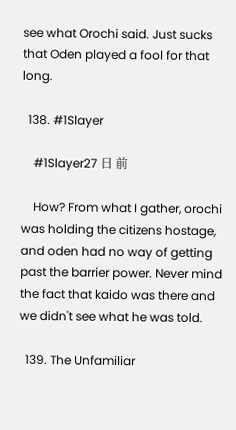see what Orochi said. Just sucks that Oden played a fool for that long.

  138. #1Slayer

    #1Slayer27 日 前

    How? From what I gather, orochi was holding the citizens hostage, and oden had no way of getting past the barrier power. Never mind the fact that kaido was there and we didn't see what he was told.

  139. The Unfamiliar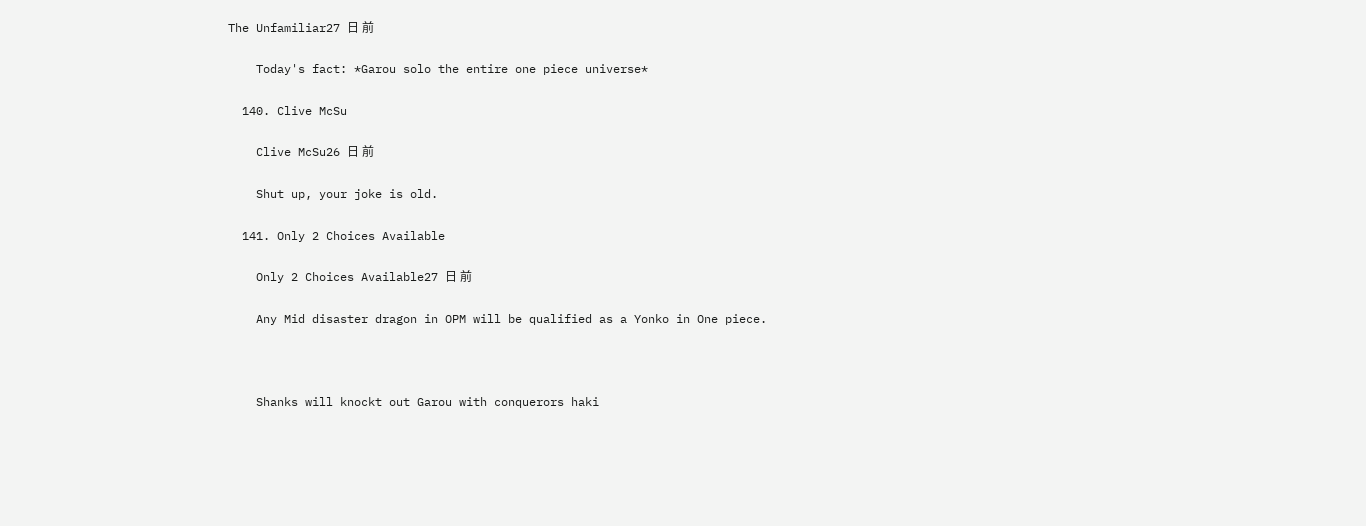The Unfamiliar27 日 前

    Today's fact: *Garou solo the entire one piece universe*

  140. Clive McSu

    Clive McSu26 日 前

    Shut up, your joke is old.

  141. Only 2 Choices Available

    Only 2 Choices Available27 日 前

    Any Mid disaster dragon in OPM will be qualified as a Yonko in One piece.



    Shanks will knockt out Garou with conquerors haki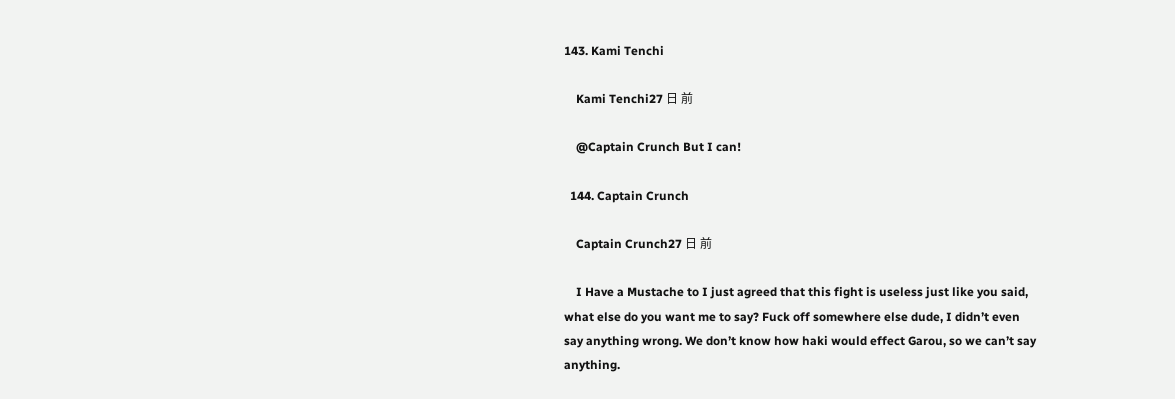143. Kami Tenchi

    Kami Tenchi27 日 前

    @Captain Crunch But I can!

  144. Captain Crunch

    Captain Crunch27 日 前

    I Have a Mustache to I just agreed that this fight is useless just like you said, what else do you want me to say? Fuck off somewhere else dude, I didn’t even say anything wrong. We don’t know how haki would effect Garou, so we can’t say anything.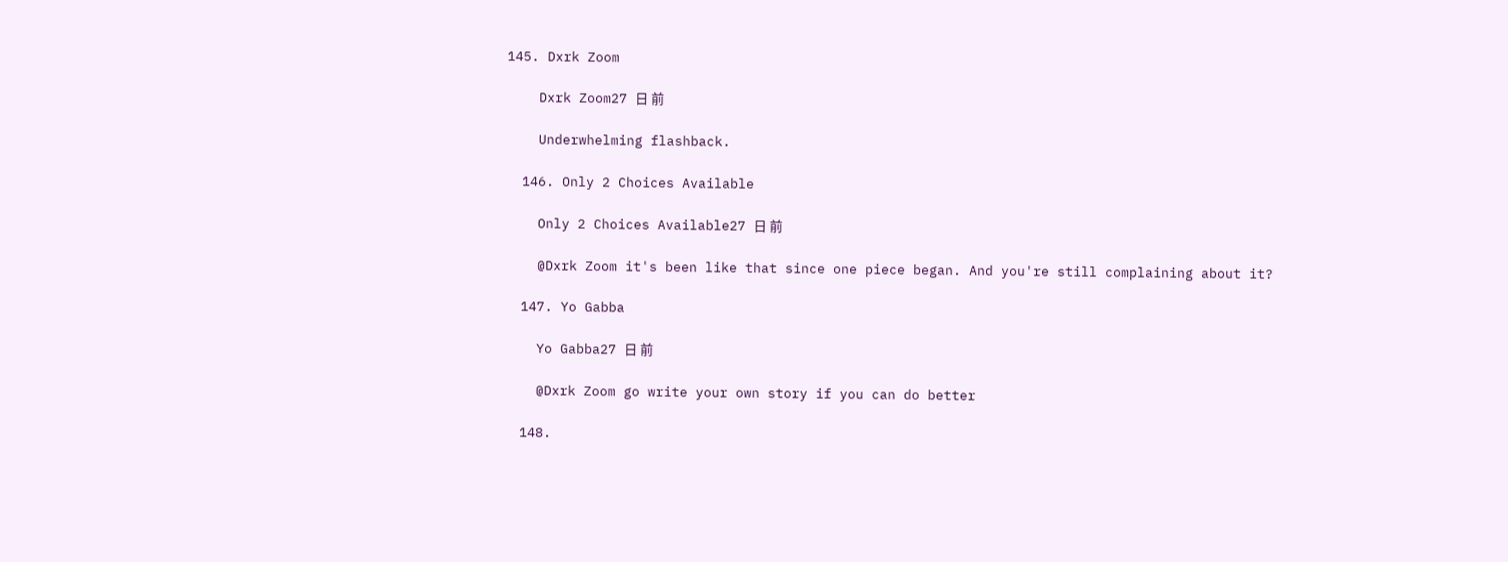145. Dxrk Zoom

    Dxrk Zoom27 日 前

    Underwhelming flashback.

  146. Only 2 Choices Available

    Only 2 Choices Available27 日 前

    @Dxrk Zoom it's been like that since one piece began. And you're still complaining about it?

  147. Yo Gabba

    Yo Gabba27 日 前

    @Dxrk Zoom go write your own story if you can do better

  148.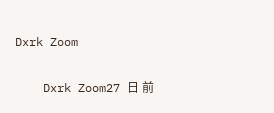Dxrk Zoom

    Dxrk Zoom27 日 前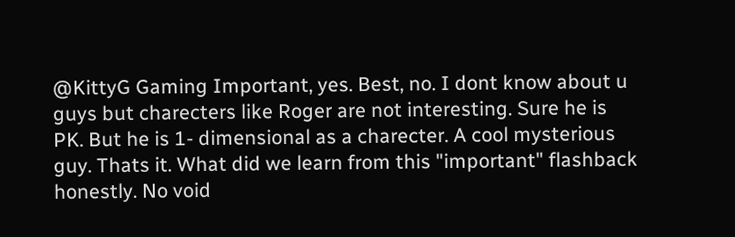@KittyG Gaming Important, yes. Best, no. I dont know about u guys but charecters like Roger are not interesting. Sure he is PK. But he is 1- dimensional as a charecter. A cool mysterious guy. Thats it. What did we learn from this "important" flashback honestly. No void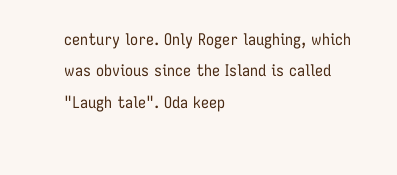century lore. Only Roger laughing, which was obvious since the Island is called "Laugh tale". Oda keep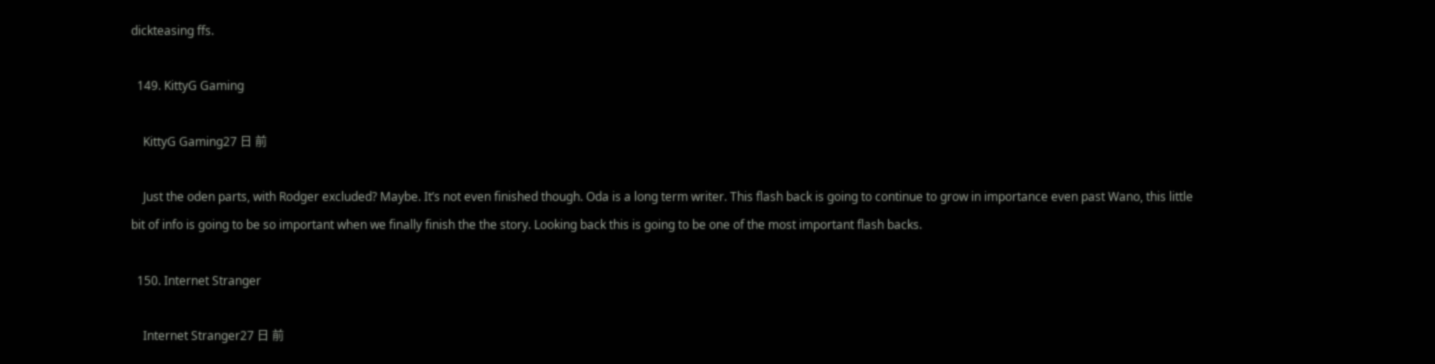dickteasing ffs.

  149. KittyG Gaming

    KittyG Gaming27 日 前

    Just the oden parts, with Rodger excluded? Maybe. It’s not even finished though. Oda is a long term writer. This flash back is going to continue to grow in importance even past Wano, this little bit of info is going to be so important when we finally finish the the story. Looking back this is going to be one of the most important flash backs.

  150. Internet Stranger

    Internet Stranger27 日 前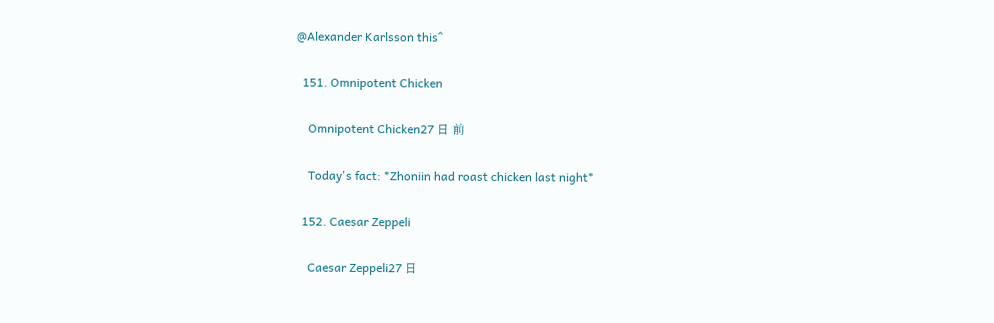@Alexander Karlsson this^

  151. Omnipotent Chicken

    Omnipotent Chicken27 日 前

    Today's fact: *Zhoniin had roast chicken last night*

  152. Caesar Zeppeli

    Caesar Zeppeli27 日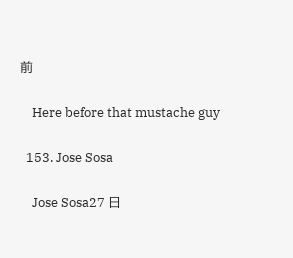前

    Here before that mustache guy

  153. Jose Sosa

    Jose Sosa27 日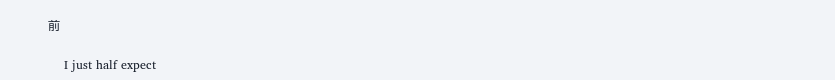前

    I just half expect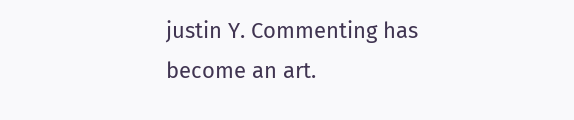justin Y. Commenting has become an art.